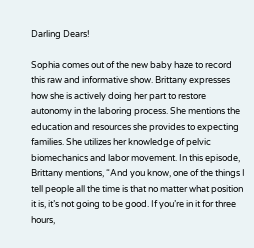Darling Dears!

Sophia comes out of the new baby haze to record this raw and informative show. Brittany expresses how she is actively doing her part to restore autonomy in the laboring process. She mentions the education and resources she provides to expecting families. She utilizes her knowledge of pelvic biomechanics and labor movement. In this episode, Brittany mentions, “And you know, one of the things I tell people all the time is that no matter what position it is, it’s not going to be good. If you’re in it for three hours,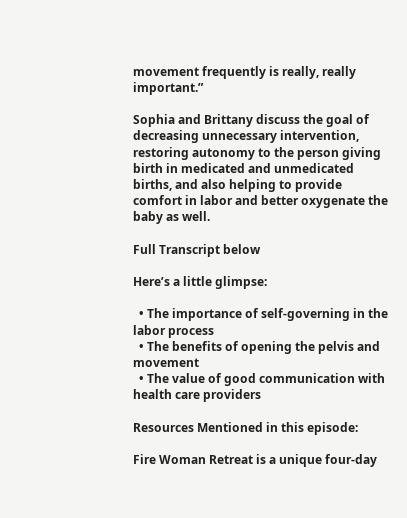movement frequently is really, really important.”

Sophia and Brittany discuss the goal of decreasing unnecessary intervention, restoring autonomy to the person giving birth in medicated and unmedicated births, and also helping to provide comfort in labor and better oxygenate the baby as well.

Full Transcript below

Here’s a little glimpse:

  • The importance of self-governing in the labor process
  • The benefits of opening the pelvis and movement
  • The value of good communication with health care providers

Resources Mentioned in this episode:

Fire Woman Retreat is a unique four-day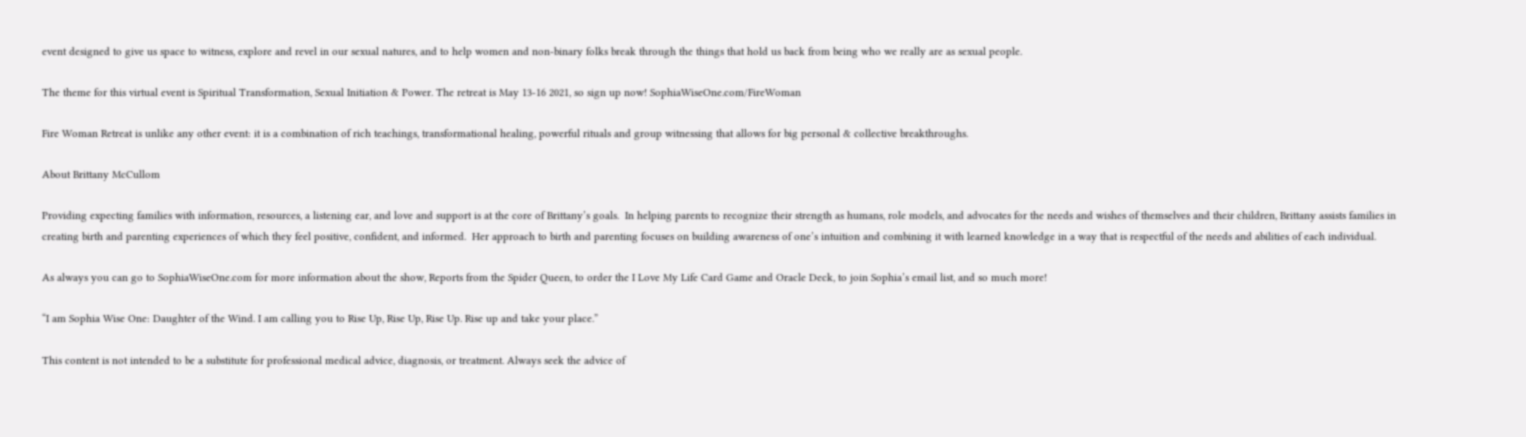event designed to give us space to witness, explore and revel in our sexual natures, and to help women and non-binary folks break through the things that hold us back from being who we really are as sexual people.

The theme for this virtual event is Spiritual Transformation, Sexual Initiation & Power. The retreat is May 13-16 2021, so sign up now! SophiaWiseOne.com/FireWoman

Fire Woman Retreat is unlike any other event: it is a combination of rich teachings, transformational healing, powerful rituals and group witnessing that allows for big personal & collective breakthroughs.

About Brittany McCullom

Providing expecting families with information, resources, a listening ear, and love and support is at the core of Brittany’s goals.  In helping parents to recognize their strength as humans, role models, and advocates for the needs and wishes of themselves and their children, Brittany assists families in creating birth and parenting experiences of which they feel positive, confident, and informed.  Her approach to birth and parenting focuses on building awareness of one’s intuition and combining it with learned knowledge in a way that is respectful of the needs and abilities of each individual.

As always you can go to SophiaWiseOne.com for more information about the show, Reports from the Spider Queen, to order the I Love My Life Card Game and Oracle Deck, to join Sophia’s email list, and so much more!

“I am Sophia Wise One: Daughter of the Wind. I am calling you to Rise Up, Rise Up, Rise Up. Rise up and take your place.”

This content is not intended to be a substitute for professional medical advice, diagnosis, or treatment. Always seek the advice of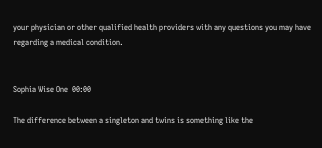your physician or other qualified health providers with any questions you may have regarding a medical condition.


Sophia Wise One  00:00

The difference between a singleton and twins is something like the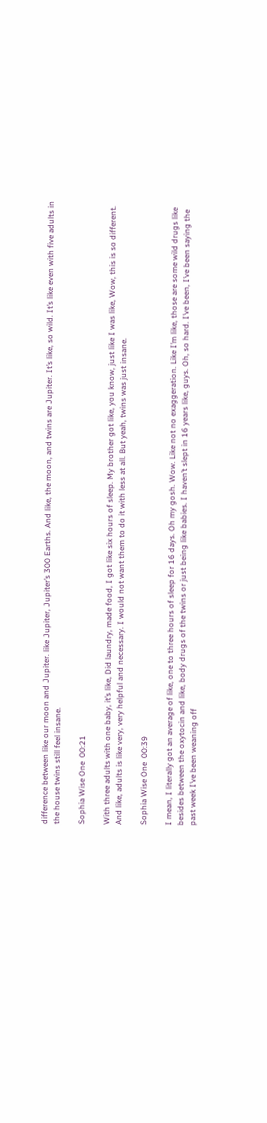difference between like our moon and Jupiter. like Jupiter, Jupiter’s 300 Earths. And like, the moon, and twins are Jupiter. It’s like, so wild. It’s like even with five adults in the house twins still feel insane.

Sophia Wise One  00:21

With three adults with one baby, it’s like, Did laundry, made food, I got like six hours of sleep. My brother got like, you know, just like I was like, Wow, this is so different. And like, adults is like very, very helpful and necessary. I would not want them to do it with less at all. But yeah, twins was just insane.

Sophia Wise One  00:39

I mean, I literally got an average of like, one to three hours of sleep for 16 days. Oh my gosh. Wow. Like not no exaggeration. Like I’m like, those are some wild drugs like besides between the oxytocin and like, body drugs of the twins or just being like babies. I haven’t slept in 16 years like, guys. Oh, so hard. I’ve been, I’ve been saying the past week I’ve been weaning off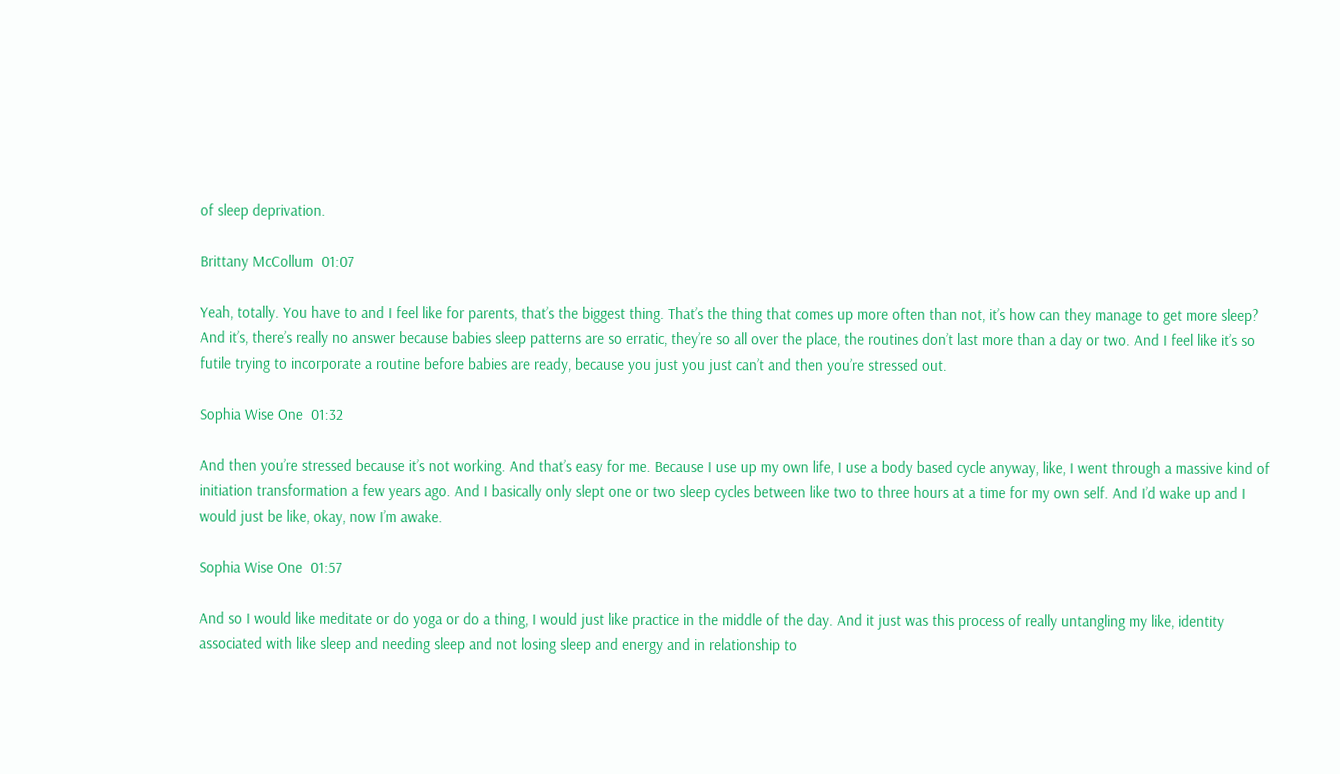of sleep deprivation.

Brittany McCollum  01:07

Yeah, totally. You have to and I feel like for parents, that’s the biggest thing. That’s the thing that comes up more often than not, it’s how can they manage to get more sleep? And it’s, there’s really no answer because babies sleep patterns are so erratic, they’re so all over the place, the routines don’t last more than a day or two. And I feel like it’s so futile trying to incorporate a routine before babies are ready, because you just you just can’t and then you’re stressed out.

Sophia Wise One  01:32

And then you’re stressed because it’s not working. And that’s easy for me. Because I use up my own life, I use a body based cycle anyway, like, I went through a massive kind of initiation transformation a few years ago. And I basically only slept one or two sleep cycles between like two to three hours at a time for my own self. And I’d wake up and I would just be like, okay, now I’m awake.

Sophia Wise One  01:57

And so I would like meditate or do yoga or do a thing, I would just like practice in the middle of the day. And it just was this process of really untangling my like, identity associated with like sleep and needing sleep and not losing sleep and energy and in relationship to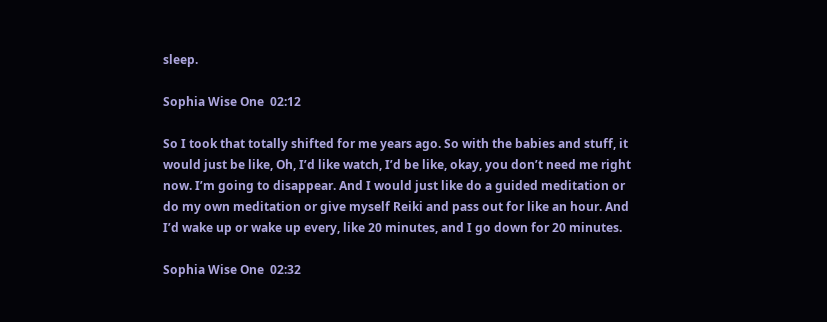sleep.

Sophia Wise One  02:12

So I took that totally shifted for me years ago. So with the babies and stuff, it would just be like, Oh, I’d like watch, I’d be like, okay, you don’t need me right now. I’m going to disappear. And I would just like do a guided meditation or do my own meditation or give myself Reiki and pass out for like an hour. And I’d wake up or wake up every, like 20 minutes, and I go down for 20 minutes.

Sophia Wise One  02:32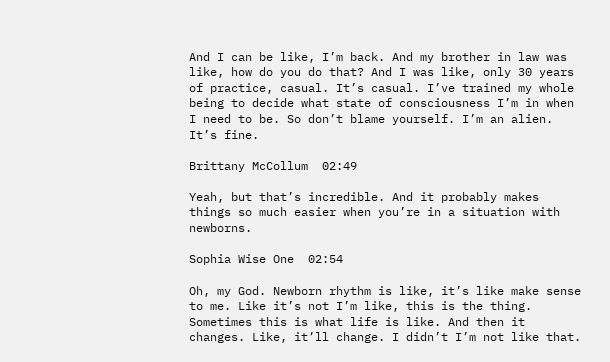And I can be like, I’m back. And my brother in law was like, how do you do that? And I was like, only 30 years of practice, casual. It’s casual. I’ve trained my whole being to decide what state of consciousness I’m in when I need to be. So don’t blame yourself. I’m an alien. It’s fine.

Brittany McCollum  02:49

Yeah, but that’s incredible. And it probably makes things so much easier when you’re in a situation with newborns.

Sophia Wise One  02:54

Oh, my God. Newborn rhythm is like, it’s like make sense to me. Like it’s not I’m like, this is the thing. Sometimes this is what life is like. And then it changes. Like, it’ll change. I didn’t I’m not like that.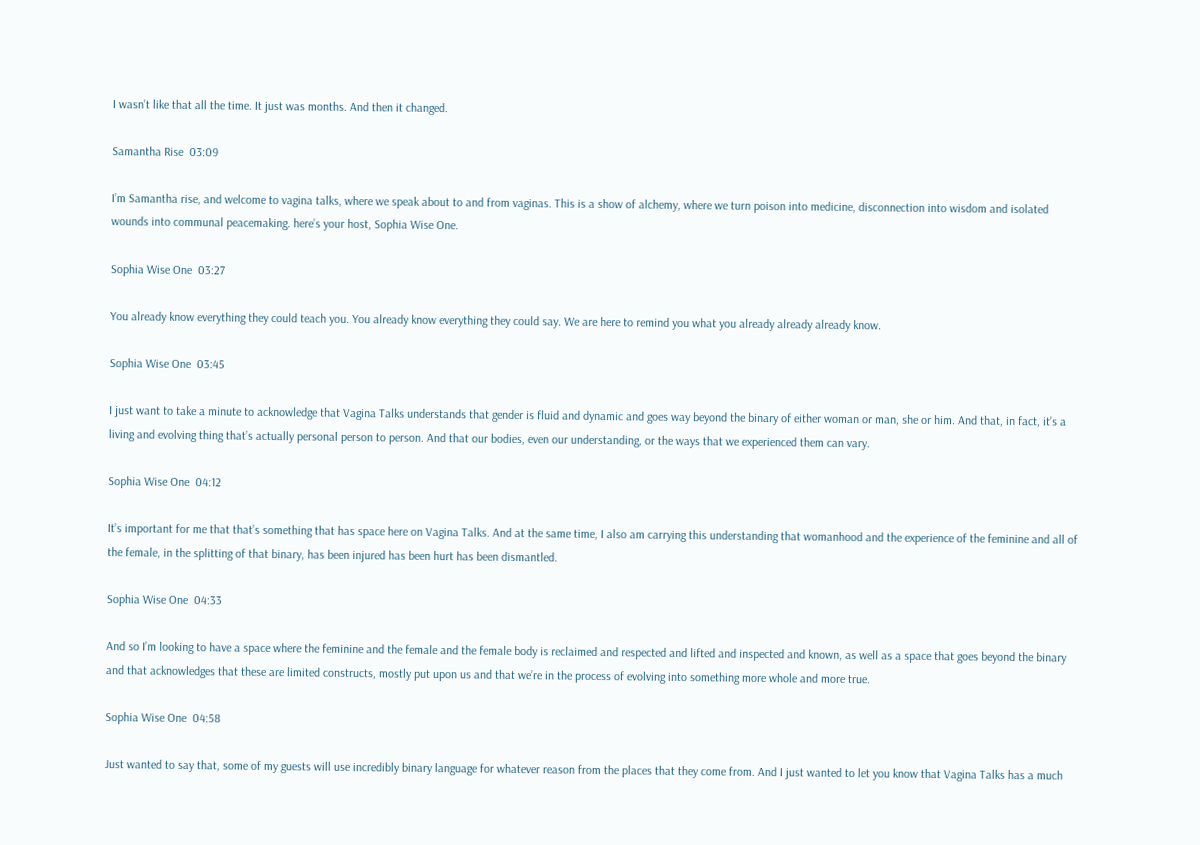I wasn’t like that all the time. It just was months. And then it changed.

Samantha Rise  03:09

I’m Samantha rise, and welcome to vagina talks, where we speak about to and from vaginas. This is a show of alchemy, where we turn poison into medicine, disconnection into wisdom and isolated wounds into communal peacemaking. here’s your host, Sophia Wise One.

Sophia Wise One  03:27

You already know everything they could teach you. You already know everything they could say. We are here to remind you what you already already already know.

Sophia Wise One  03:45

I just want to take a minute to acknowledge that Vagina Talks understands that gender is fluid and dynamic and goes way beyond the binary of either woman or man, she or him. And that, in fact, it’s a living and evolving thing that’s actually personal person to person. And that our bodies, even our understanding, or the ways that we experienced them can vary.

Sophia Wise One  04:12

It’s important for me that that’s something that has space here on Vagina Talks. And at the same time, I also am carrying this understanding that womanhood and the experience of the feminine and all of the female, in the splitting of that binary, has been injured has been hurt has been dismantled.

Sophia Wise One  04:33

And so I’m looking to have a space where the feminine and the female and the female body is reclaimed and respected and lifted and inspected and known, as well as a space that goes beyond the binary and that acknowledges that these are limited constructs, mostly put upon us and that we’re in the process of evolving into something more whole and more true.

Sophia Wise One  04:58

Just wanted to say that, some of my guests will use incredibly binary language for whatever reason from the places that they come from. And I just wanted to let you know that Vagina Talks has a much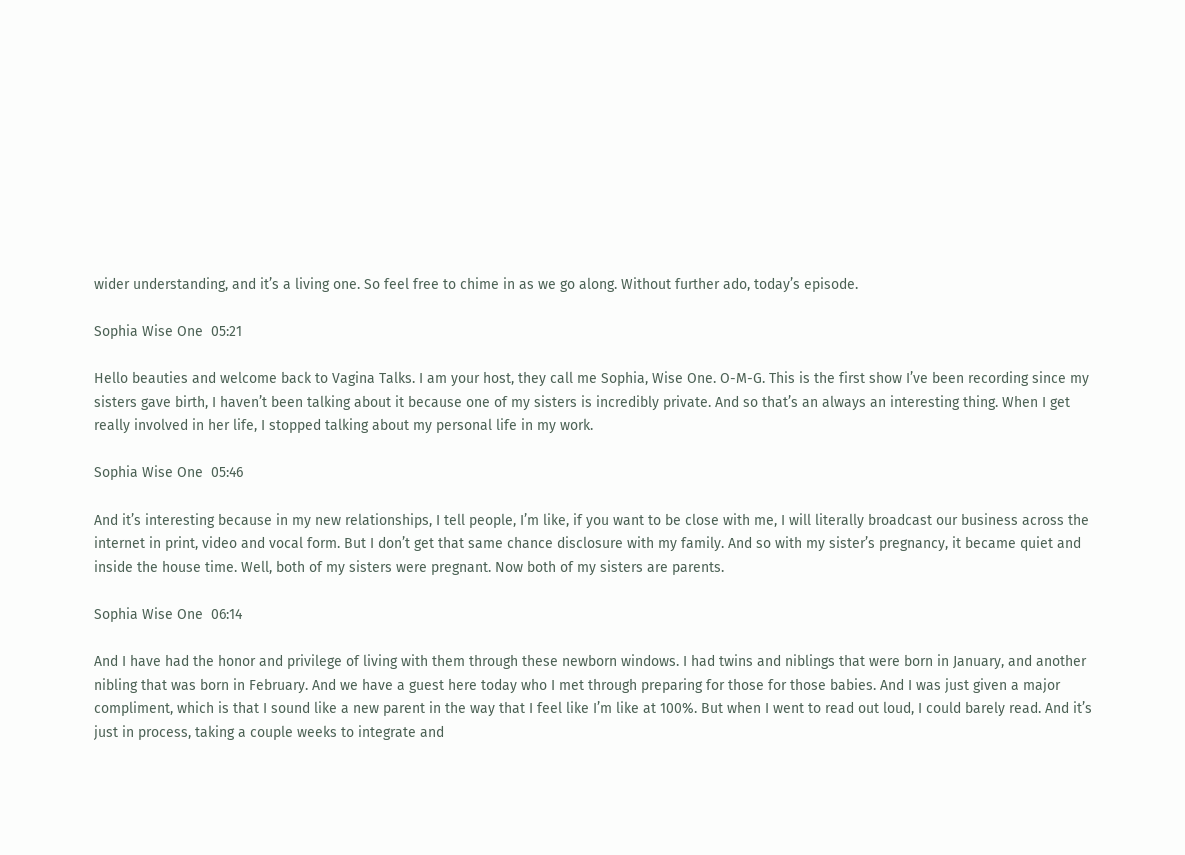wider understanding, and it’s a living one. So feel free to chime in as we go along. Without further ado, today’s episode.

Sophia Wise One  05:21

Hello beauties and welcome back to Vagina Talks. I am your host, they call me Sophia, Wise One. O-M-G. This is the first show I’ve been recording since my sisters gave birth, I haven’t been talking about it because one of my sisters is incredibly private. And so that’s an always an interesting thing. When I get really involved in her life, I stopped talking about my personal life in my work.

Sophia Wise One  05:46

And it’s interesting because in my new relationships, I tell people, I’m like, if you want to be close with me, I will literally broadcast our business across the internet in print, video and vocal form. But I don’t get that same chance disclosure with my family. And so with my sister’s pregnancy, it became quiet and inside the house time. Well, both of my sisters were pregnant. Now both of my sisters are parents.

Sophia Wise One  06:14

And I have had the honor and privilege of living with them through these newborn windows. I had twins and niblings that were born in January, and another nibling that was born in February. And we have a guest here today who I met through preparing for those for those babies. And I was just given a major compliment, which is that I sound like a new parent in the way that I feel like I’m like at 100%. But when I went to read out loud, I could barely read. And it’s just in process, taking a couple weeks to integrate and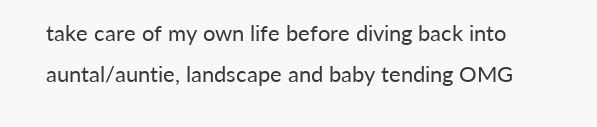take care of my own life before diving back into auntal/auntie, landscape and baby tending OMG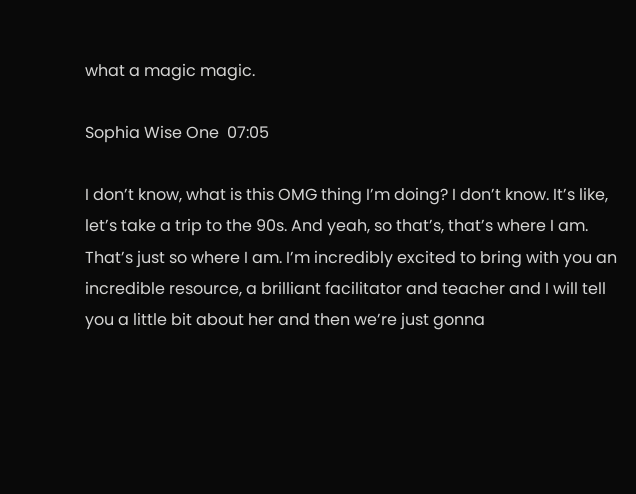what a magic magic.

Sophia Wise One  07:05

I don’t know, what is this OMG thing I’m doing? I don’t know. It’s like, let’s take a trip to the 90s. And yeah, so that’s, that’s where I am. That’s just so where I am. I’m incredibly excited to bring with you an incredible resource, a brilliant facilitator and teacher and I will tell you a little bit about her and then we’re just gonna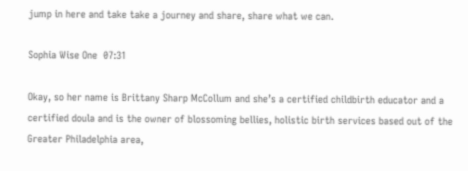jump in here and take take a journey and share, share what we can.

Sophia Wise One  07:31

Okay, so her name is Brittany Sharp McCollum and she’s a certified childbirth educator and a certified doula and is the owner of blossoming bellies, holistic birth services based out of the Greater Philadelphia area,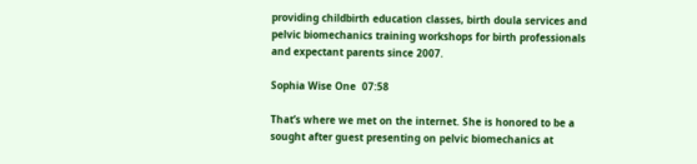providing childbirth education classes, birth doula services and pelvic biomechanics training workshops for birth professionals and expectant parents since 2007.

Sophia Wise One  07:58

That’s where we met on the internet. She is honored to be a sought after guest presenting on pelvic biomechanics at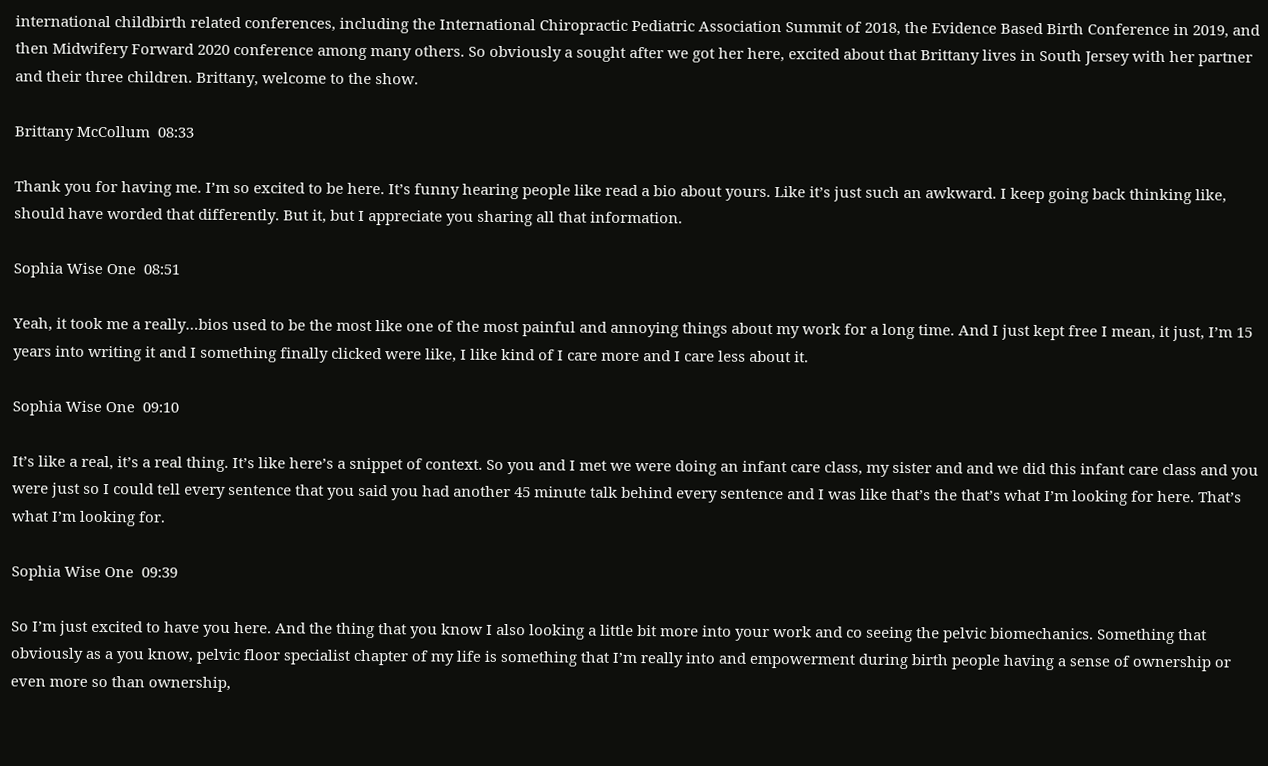international childbirth related conferences, including the International Chiropractic Pediatric Association Summit of 2018, the Evidence Based Birth Conference in 2019, and then Midwifery Forward 2020 conference among many others. So obviously a sought after we got her here, excited about that Brittany lives in South Jersey with her partner and their three children. Brittany, welcome to the show.

Brittany McCollum  08:33

Thank you for having me. I’m so excited to be here. It’s funny hearing people like read a bio about yours. Like it’s just such an awkward. I keep going back thinking like, should have worded that differently. But it, but I appreciate you sharing all that information.

Sophia Wise One  08:51

Yeah, it took me a really…bios used to be the most like one of the most painful and annoying things about my work for a long time. And I just kept free I mean, it just, I’m 15 years into writing it and I something finally clicked were like, I like kind of I care more and I care less about it.

Sophia Wise One  09:10

It’s like a real, it’s a real thing. It’s like here’s a snippet of context. So you and I met we were doing an infant care class, my sister and and we did this infant care class and you were just so I could tell every sentence that you said you had another 45 minute talk behind every sentence and I was like that’s the that’s what I’m looking for here. That’s what I’m looking for.

Sophia Wise One  09:39

So I’m just excited to have you here. And the thing that you know I also looking a little bit more into your work and co seeing the pelvic biomechanics. Something that obviously as a you know, pelvic floor specialist chapter of my life is something that I’m really into and empowerment during birth people having a sense of ownership or even more so than ownership,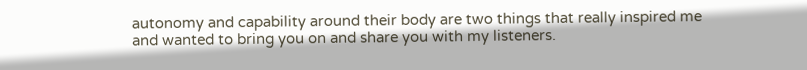autonomy and capability around their body are two things that really inspired me and wanted to bring you on and share you with my listeners.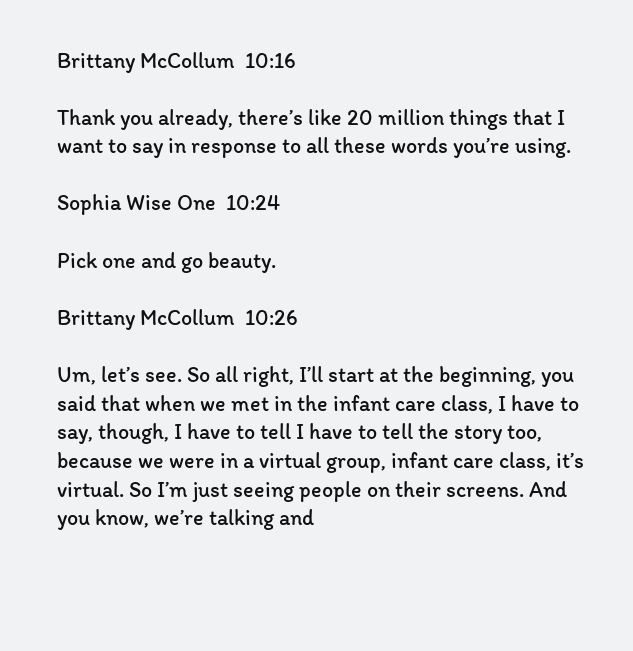Brittany McCollum  10:16

Thank you already, there’s like 20 million things that I want to say in response to all these words you’re using.

Sophia Wise One  10:24

Pick one and go beauty.

Brittany McCollum  10:26

Um, let’s see. So all right, I’ll start at the beginning, you said that when we met in the infant care class, I have to say, though, I have to tell I have to tell the story too, because we were in a virtual group, infant care class, it’s virtual. So I’m just seeing people on their screens. And you know, we’re talking and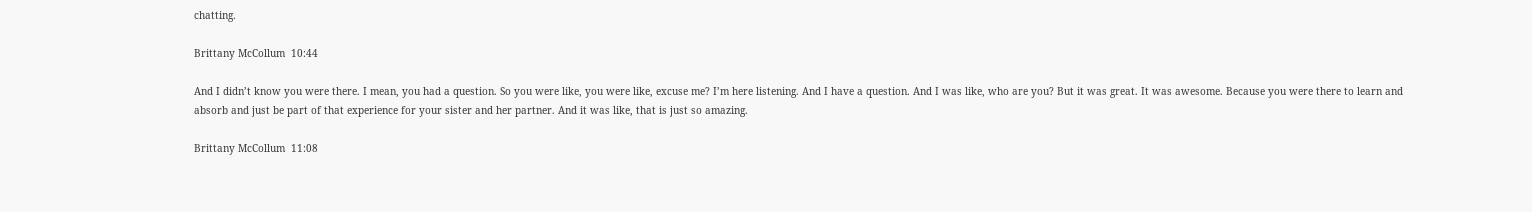chatting.

Brittany McCollum  10:44

And I didn’t know you were there. I mean, you had a question. So you were like, you were like, excuse me? I’m here listening. And I have a question. And I was like, who are you? But it was great. It was awesome. Because you were there to learn and absorb and just be part of that experience for your sister and her partner. And it was like, that is just so amazing.

Brittany McCollum  11:08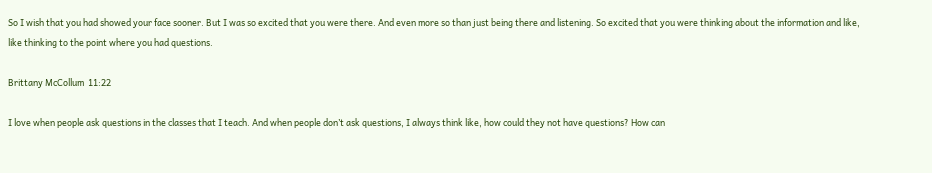So I wish that you had showed your face sooner. But I was so excited that you were there. And even more so than just being there and listening. So excited that you were thinking about the information and like, like thinking to the point where you had questions.

Brittany McCollum  11:22

I love when people ask questions in the classes that I teach. And when people don’t ask questions, I always think like, how could they not have questions? How can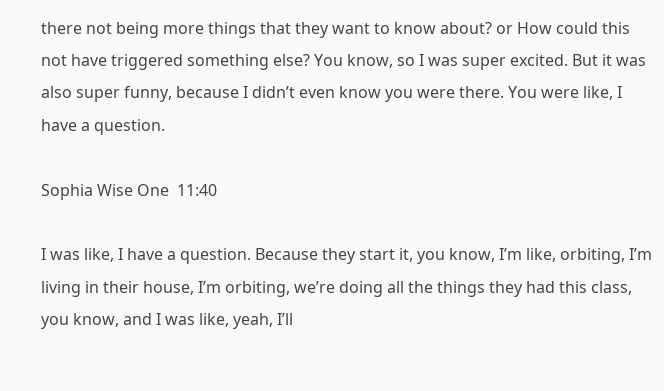there not being more things that they want to know about? or How could this not have triggered something else? You know, so I was super excited. But it was also super funny, because I didn’t even know you were there. You were like, I have a question.

Sophia Wise One  11:40

I was like, I have a question. Because they start it, you know, I’m like, orbiting, I’m living in their house, I’m orbiting, we’re doing all the things they had this class, you know, and I was like, yeah, I’ll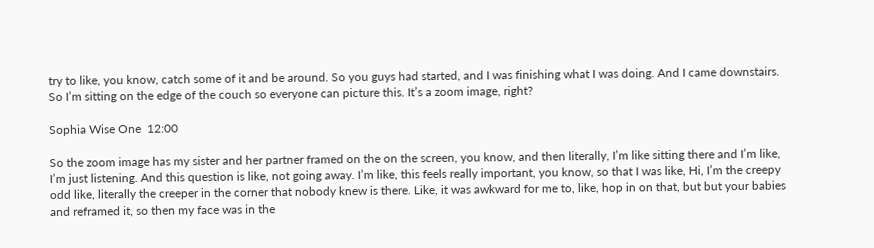try to like, you know, catch some of it and be around. So you guys had started, and I was finishing what I was doing. And I came downstairs. So I’m sitting on the edge of the couch so everyone can picture this. It’s a zoom image, right?

Sophia Wise One  12:00

So the zoom image has my sister and her partner framed on the on the screen, you know, and then literally, I’m like sitting there and I’m like, I’m just listening. And this question is like, not going away. I’m like, this feels really important, you know, so that I was like, Hi, I’m the creepy odd like, literally the creeper in the corner that nobody knew is there. Like, it was awkward for me to, like, hop in on that, but but your babies and reframed it, so then my face was in the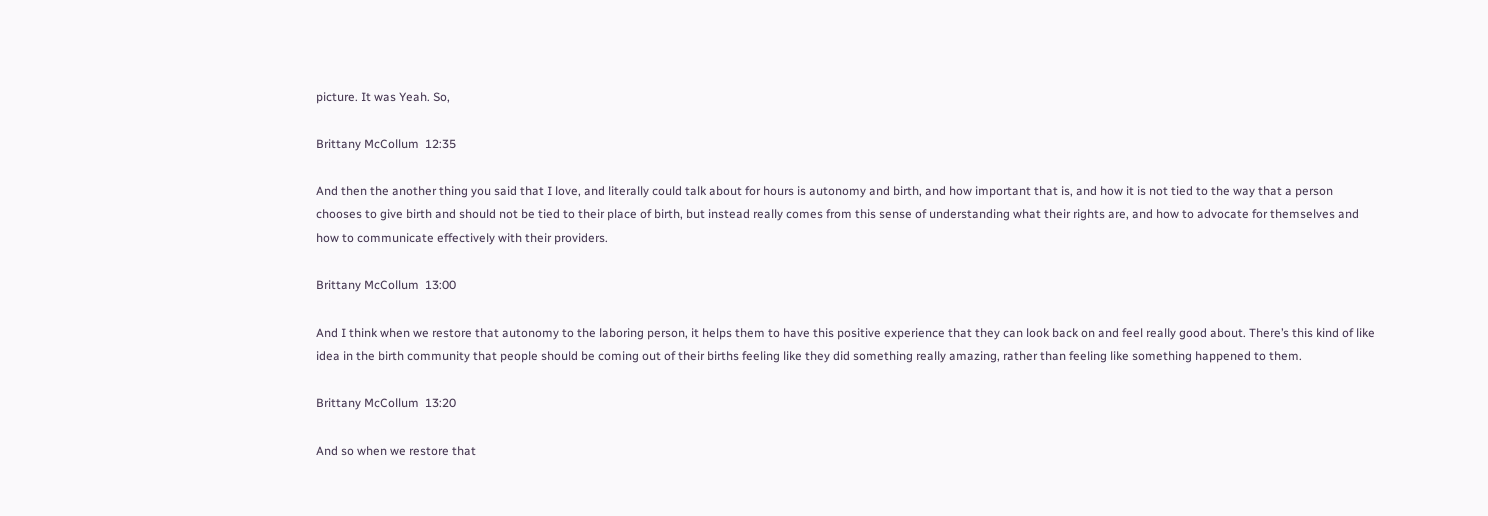picture. It was Yeah. So,

Brittany McCollum  12:35

And then the another thing you said that I love, and literally could talk about for hours is autonomy and birth, and how important that is, and how it is not tied to the way that a person chooses to give birth and should not be tied to their place of birth, but instead really comes from this sense of understanding what their rights are, and how to advocate for themselves and how to communicate effectively with their providers.

Brittany McCollum  13:00

And I think when we restore that autonomy to the laboring person, it helps them to have this positive experience that they can look back on and feel really good about. There’s this kind of like idea in the birth community that people should be coming out of their births feeling like they did something really amazing, rather than feeling like something happened to them.

Brittany McCollum  13:20

And so when we restore that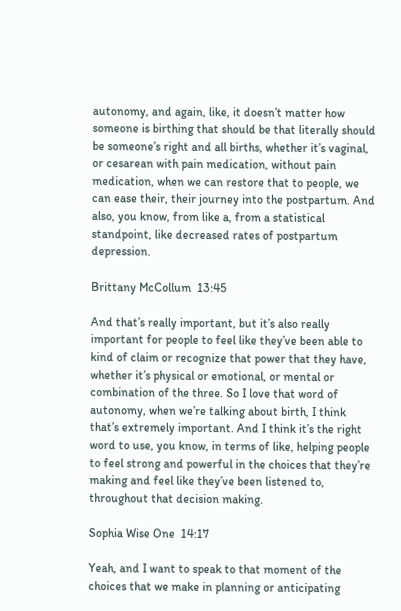autonomy, and again, like, it doesn’t matter how someone is birthing that should be that literally should be someone’s right and all births, whether it’s vaginal, or cesarean with pain medication, without pain medication, when we can restore that to people, we can ease their, their journey into the postpartum. And also, you know, from like a, from a statistical standpoint, like decreased rates of postpartum depression.

Brittany McCollum  13:45

And that’s really important, but it’s also really important for people to feel like they’ve been able to kind of claim or recognize that power that they have, whether it’s physical or emotional, or mental or combination of the three. So I love that word of autonomy, when we’re talking about birth, I think that’s extremely important. And I think it’s the right word to use, you know, in terms of like, helping people to feel strong and powerful in the choices that they’re making and feel like they’ve been listened to, throughout that decision making.

Sophia Wise One  14:17

Yeah, and I want to speak to that moment of the choices that we make in planning or anticipating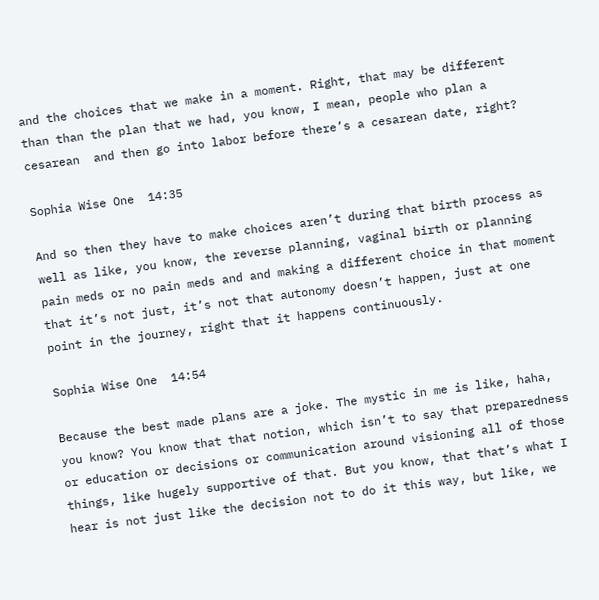and the choices that we make in a moment. Right, that may be different than than the plan that we had, you know, I mean, people who plan a cesarean  and then go into labor before there’s a cesarean date, right?

Sophia Wise One  14:35

And so then they have to make choices aren’t during that birth process as well as like, you know, the reverse planning, vaginal birth or planning pain meds or no pain meds and and making a different choice in that moment that it’s not just, it’s not that autonomy doesn’t happen, just at one point in the journey, right that it happens continuously.

Sophia Wise One  14:54

Because the best made plans are a joke. The mystic in me is like, haha, you know? You know that that notion, which isn’t to say that preparedness or education or decisions or communication around visioning all of those things, like hugely supportive of that. But you know, that that’s what I hear is not just like the decision not to do it this way, but like, we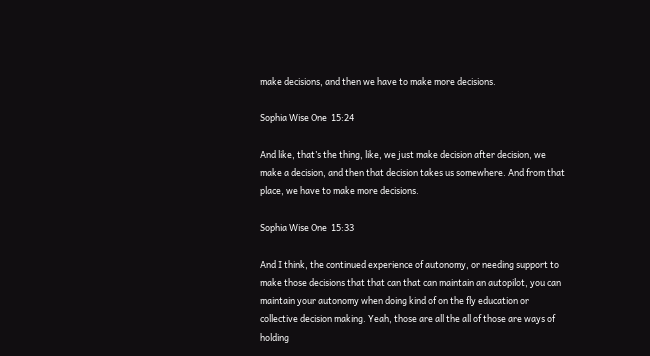make decisions, and then we have to make more decisions.

Sophia Wise One  15:24

And like, that’s the thing, like, we just make decision after decision, we make a decision, and then that decision takes us somewhere. And from that place, we have to make more decisions.

Sophia Wise One  15:33

And I think, the continued experience of autonomy, or needing support to make those decisions that that can that can maintain an autopilot, you can maintain your autonomy when doing kind of on the fly education or collective decision making. Yeah, those are all the all of those are ways of holding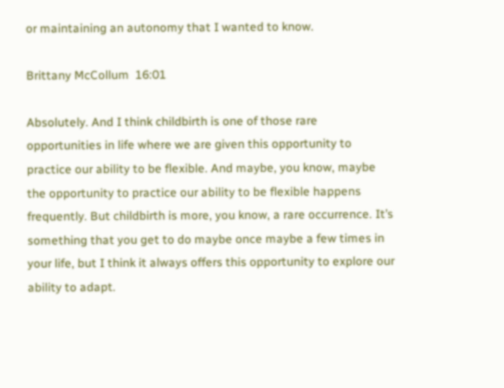or maintaining an autonomy that I wanted to know.

Brittany McCollum  16:01

Absolutely. And I think childbirth is one of those rare opportunities in life where we are given this opportunity to practice our ability to be flexible. And maybe, you know, maybe the opportunity to practice our ability to be flexible happens frequently. But childbirth is more, you know, a rare occurrence. It’s something that you get to do maybe once maybe a few times in your life, but I think it always offers this opportunity to explore our ability to adapt.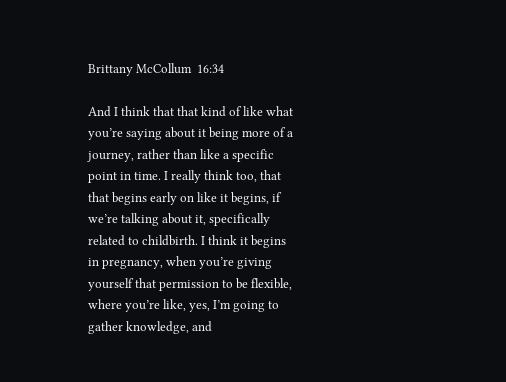Brittany McCollum  16:34

And I think that that kind of like what you’re saying about it being more of a journey, rather than like a specific point in time. I really think too, that that begins early on like it begins, if we’re talking about it, specifically related to childbirth. I think it begins in pregnancy, when you’re giving yourself that permission to be flexible, where you’re like, yes, I’m going to gather knowledge, and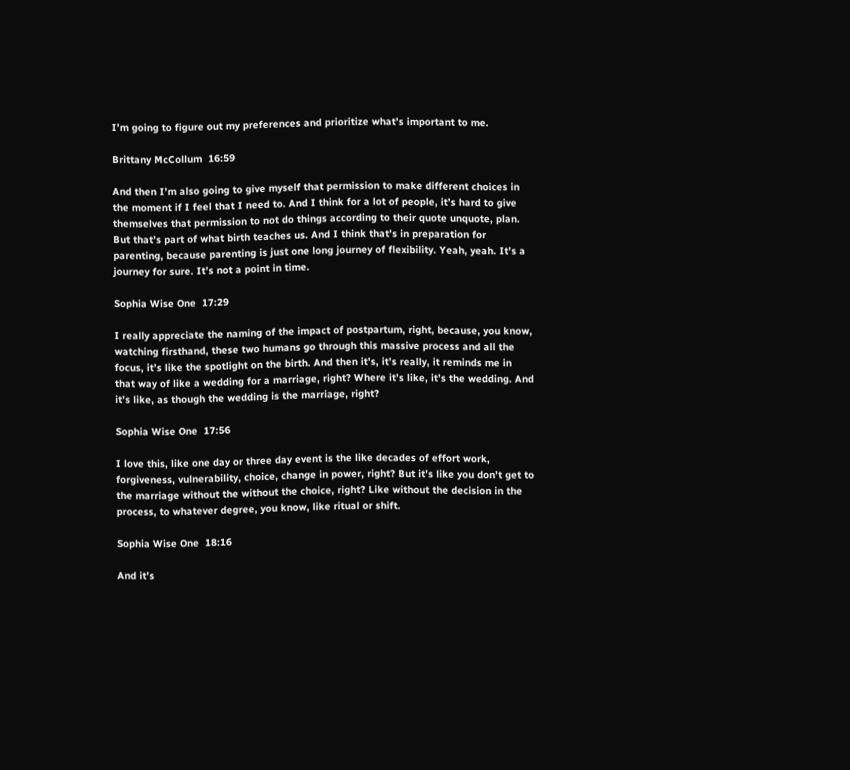I’m going to figure out my preferences and prioritize what’s important to me.

Brittany McCollum  16:59

And then I’m also going to give myself that permission to make different choices in the moment if I feel that I need to. And I think for a lot of people, it’s hard to give themselves that permission to not do things according to their quote unquote, plan. But that’s part of what birth teaches us. And I think that’s in preparation for parenting, because parenting is just one long journey of flexibility. Yeah, yeah. It’s a journey for sure. It’s not a point in time.

Sophia Wise One  17:29

I really appreciate the naming of the impact of postpartum, right, because, you know, watching firsthand, these two humans go through this massive process and all the focus, it’s like the spotlight on the birth. And then it’s, it’s really, it reminds me in that way of like a wedding for a marriage, right? Where it’s like, it’s the wedding. And it’s like, as though the wedding is the marriage, right?

Sophia Wise One  17:56

I love this, like one day or three day event is the like decades of effort work, forgiveness, vulnerability, choice, change in power, right? But it’s like you don’t get to the marriage without the without the choice, right? Like without the decision in the process, to whatever degree, you know, like ritual or shift.

Sophia Wise One  18:16

And it’s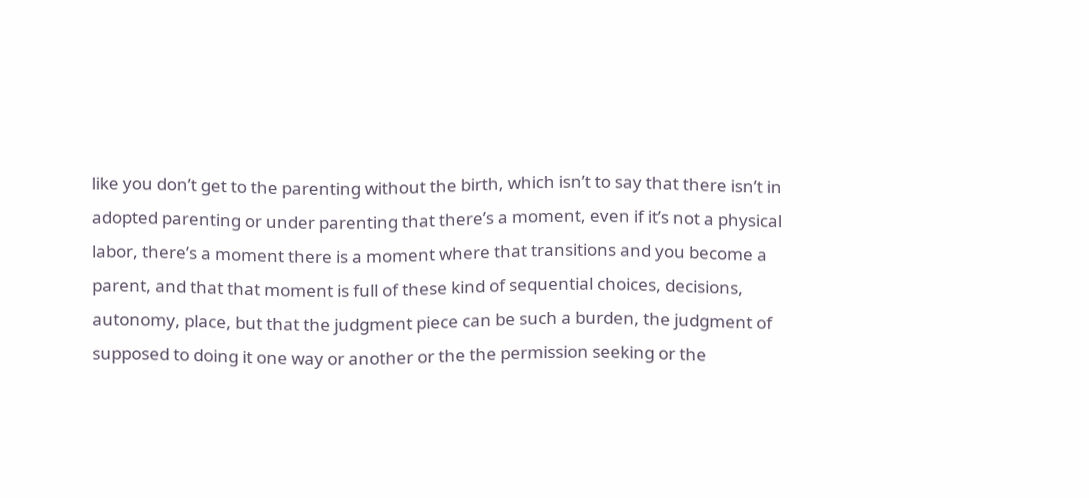like you don’t get to the parenting without the birth, which isn’t to say that there isn’t in adopted parenting or under parenting that there’s a moment, even if it’s not a physical labor, there’s a moment there is a moment where that transitions and you become a parent, and that that moment is full of these kind of sequential choices, decisions, autonomy, place, but that the judgment piece can be such a burden, the judgment of supposed to doing it one way or another or the the permission seeking or the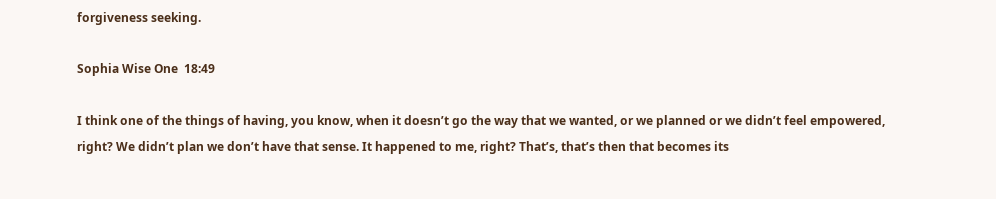forgiveness seeking.

Sophia Wise One  18:49

I think one of the things of having, you know, when it doesn’t go the way that we wanted, or we planned or we didn’t feel empowered, right? We didn’t plan we don’t have that sense. It happened to me, right? That’s, that’s then that becomes its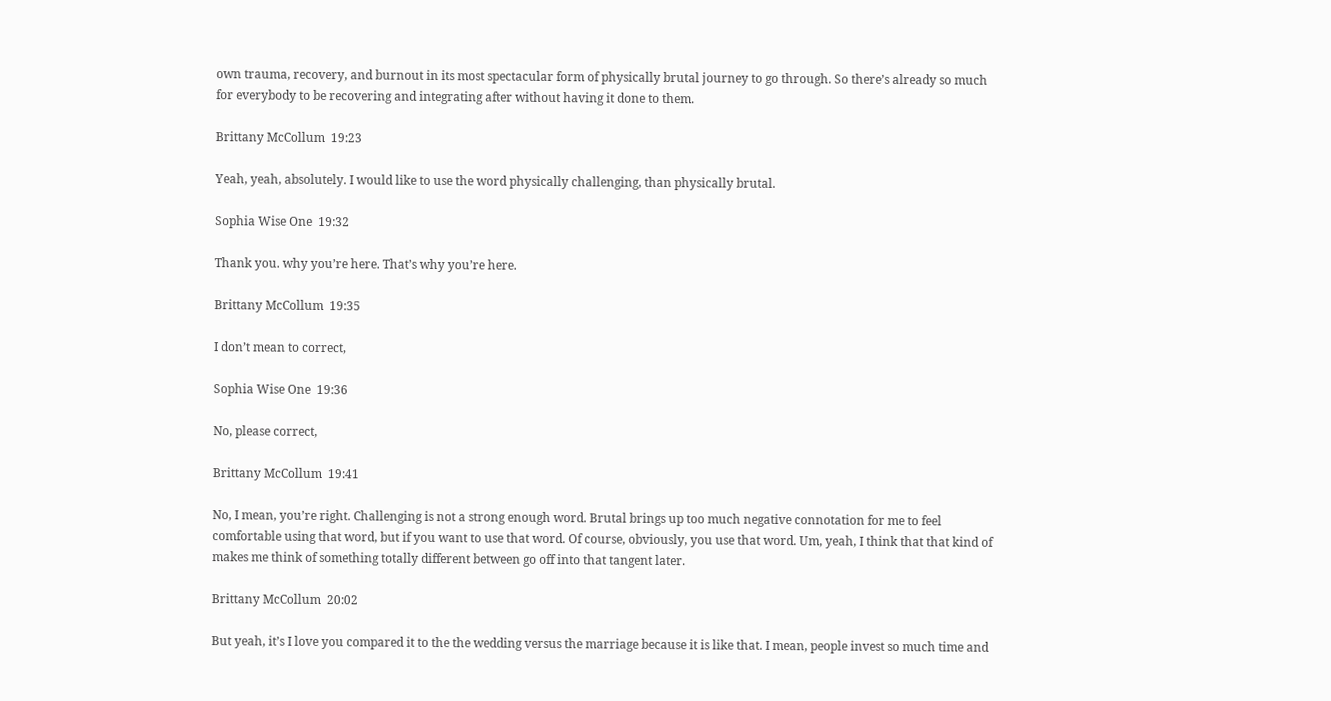own trauma, recovery, and burnout in its most spectacular form of physically brutal journey to go through. So there’s already so much for everybody to be recovering and integrating after without having it done to them.

Brittany McCollum  19:23

Yeah, yeah, absolutely. I would like to use the word physically challenging, than physically brutal.

Sophia Wise One  19:32

Thank you. why you’re here. That’s why you’re here.

Brittany McCollum  19:35

I don’t mean to correct,

Sophia Wise One  19:36

No, please correct,

Brittany McCollum  19:41

No, I mean, you’re right. Challenging is not a strong enough word. Brutal brings up too much negative connotation for me to feel comfortable using that word, but if you want to use that word. Of course, obviously, you use that word. Um, yeah, I think that that kind of makes me think of something totally different between go off into that tangent later.

Brittany McCollum  20:02

But yeah, it’s I love you compared it to the the wedding versus the marriage because it is like that. I mean, people invest so much time and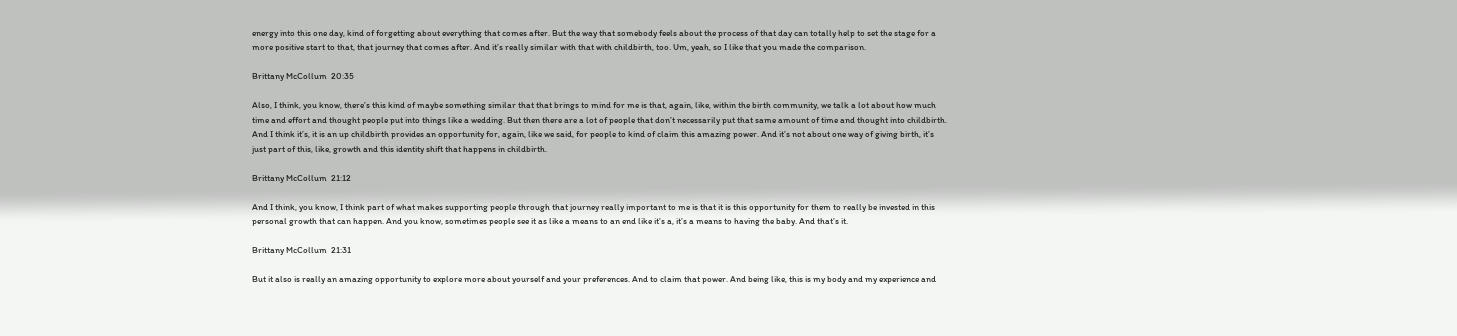energy into this one day, kind of forgetting about everything that comes after. But the way that somebody feels about the process of that day can totally help to set the stage for a more positive start to that, that journey that comes after. And it’s really similar with that with childbirth, too. Um, yeah, so I like that you made the comparison.

Brittany McCollum  20:35

Also, I think, you know, there’s this kind of maybe something similar that that brings to mind for me is that, again, like, within the birth community, we talk a lot about how much time and effort and thought people put into things like a wedding. But then there are a lot of people that don’t necessarily put that same amount of time and thought into childbirth. And I think it’s, it is an up childbirth provides an opportunity for, again, like we said, for people to kind of claim this amazing power. And it’s not about one way of giving birth, it’s just part of this, like, growth and this identity shift that happens in childbirth.

Brittany McCollum  21:12

And I think, you know, I think part of what makes supporting people through that journey really important to me is that it is this opportunity for them to really be invested in this personal growth that can happen. And you know, sometimes people see it as like a means to an end like it’s a, it’s a means to having the baby. And that’s it.

Brittany McCollum  21:31

But it also is really an amazing opportunity to explore more about yourself and your preferences. And to claim that power. And being like, this is my body and my experience and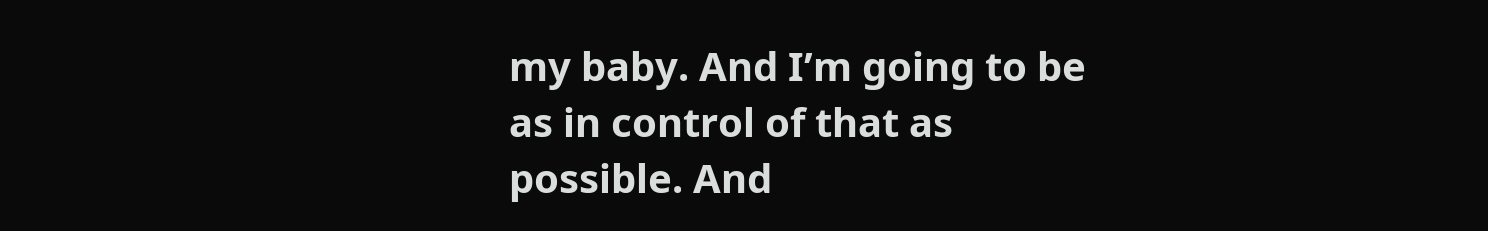my baby. And I’m going to be as in control of that as possible. And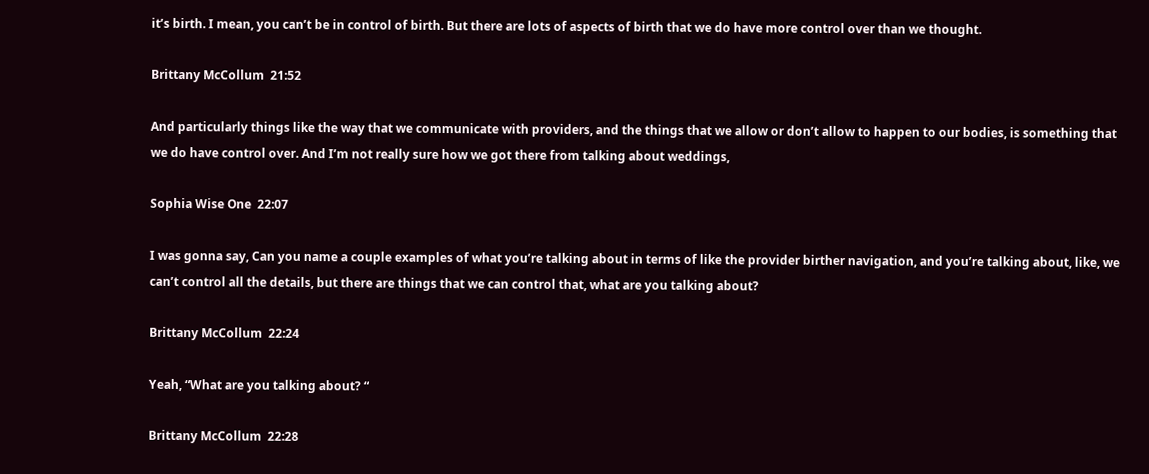it’s birth. I mean, you can’t be in control of birth. But there are lots of aspects of birth that we do have more control over than we thought.

Brittany McCollum  21:52

And particularly things like the way that we communicate with providers, and the things that we allow or don’t allow to happen to our bodies, is something that we do have control over. And I’m not really sure how we got there from talking about weddings,

Sophia Wise One  22:07

I was gonna say, Can you name a couple examples of what you’re talking about in terms of like the provider birther navigation, and you’re talking about, like, we can’t control all the details, but there are things that we can control that, what are you talking about?

Brittany McCollum  22:24

Yeah, “What are you talking about? “

Brittany McCollum  22:28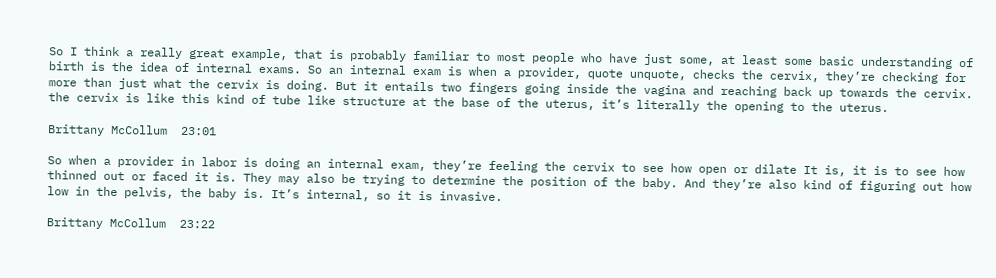So I think a really great example, that is probably familiar to most people who have just some, at least some basic understanding of birth is the idea of internal exams. So an internal exam is when a provider, quote unquote, checks the cervix, they’re checking for more than just what the cervix is doing. But it entails two fingers going inside the vagina and reaching back up towards the cervix. the cervix is like this kind of tube like structure at the base of the uterus, it’s literally the opening to the uterus.

Brittany McCollum  23:01

So when a provider in labor is doing an internal exam, they’re feeling the cervix to see how open or dilate It is, it is to see how thinned out or faced it is. They may also be trying to determine the position of the baby. And they’re also kind of figuring out how low in the pelvis, the baby is. It’s internal, so it is invasive.

Brittany McCollum  23:22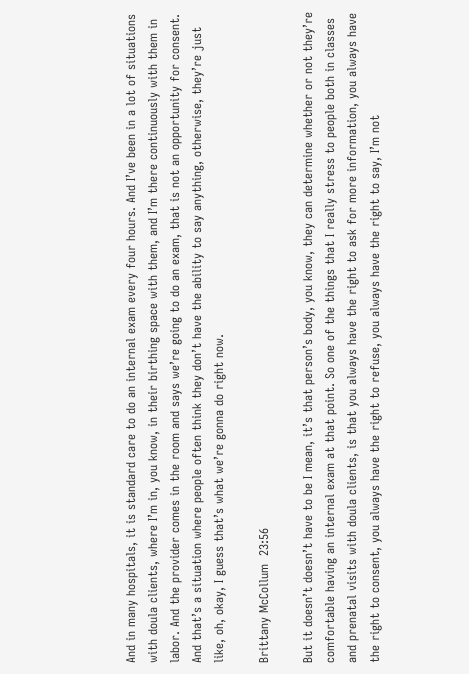And in many hospitals, it is standard care to do an internal exam every four hours. And I’ve been in a lot of situations with doula clients, where I’m in, you know, in their birthing space with them, and I’m there continuously with them in labor. And the provider comes in the room and says we’re going to do an exam, that is not an opportunity for consent. And that’s a situation where people often think they don’t have the ability to say anything, otherwise, they’re just like, oh, okay, I guess that’s what we’re gonna do right now.

Brittany McCollum  23:56

But it doesn’t doesn’t have to be I mean, it’s that person’s body, you know, they can determine whether or not they’re comfortable having an internal exam at that point. So one of the things that I really stress to people both in classes and prenatal visits with doula clients, is that you always have the right to ask for more information, you always have the right to consent, you always have the right to refuse, you always have the right to say, I’m not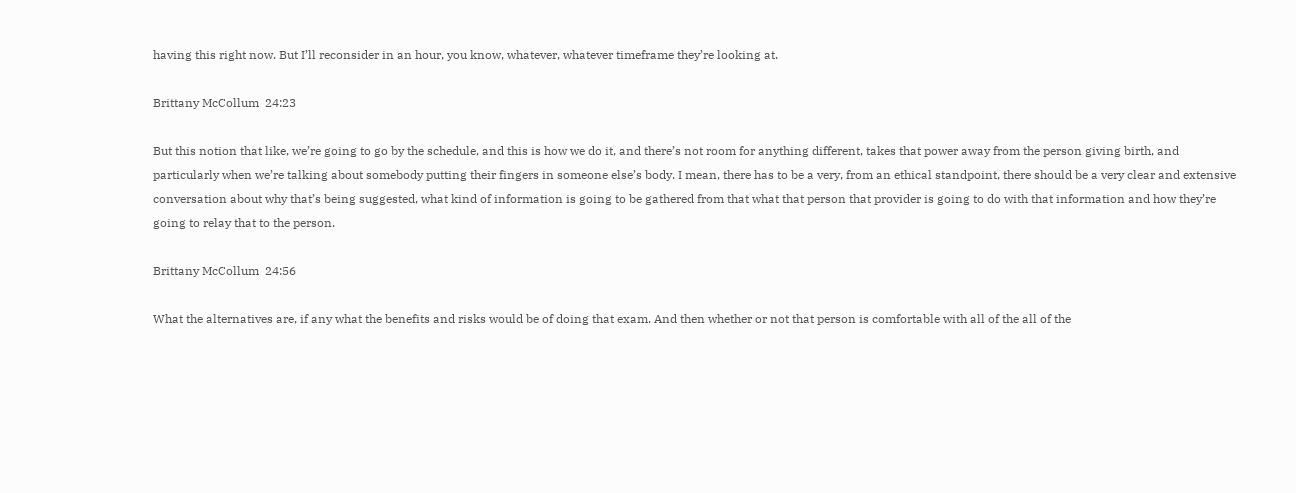having this right now. But I’ll reconsider in an hour, you know, whatever, whatever timeframe they’re looking at.

Brittany McCollum  24:23

But this notion that like, we’re going to go by the schedule, and this is how we do it, and there’s not room for anything different, takes that power away from the person giving birth, and particularly when we’re talking about somebody putting their fingers in someone else’s body. I mean, there has to be a very, from an ethical standpoint, there should be a very clear and extensive conversation about why that’s being suggested, what kind of information is going to be gathered from that what that person that provider is going to do with that information and how they’re going to relay that to the person.

Brittany McCollum  24:56

What the alternatives are, if any what the benefits and risks would be of doing that exam. And then whether or not that person is comfortable with all of the all of the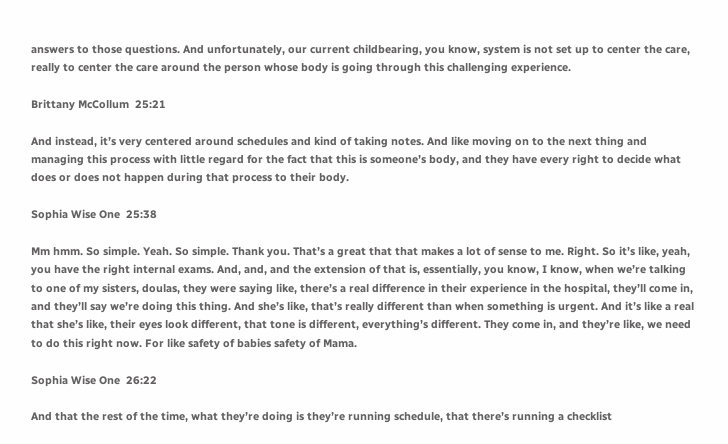answers to those questions. And unfortunately, our current childbearing, you know, system is not set up to center the care, really to center the care around the person whose body is going through this challenging experience.

Brittany McCollum  25:21

And instead, it’s very centered around schedules and kind of taking notes. And like moving on to the next thing and managing this process with little regard for the fact that this is someone’s body, and they have every right to decide what does or does not happen during that process to their body.

Sophia Wise One  25:38

Mm hmm. So simple. Yeah. So simple. Thank you. That’s a great that that makes a lot of sense to me. Right. So it’s like, yeah, you have the right internal exams. And, and, and the extension of that is, essentially, you know, I know, when we’re talking to one of my sisters, doulas, they were saying like, there’s a real difference in their experience in the hospital, they’ll come in, and they’ll say we’re doing this thing. And she’s like, that’s really different than when something is urgent. And it’s like a real that she’s like, their eyes look different, that tone is different, everything’s different. They come in, and they’re like, we need to do this right now. For like safety of babies safety of Mama.

Sophia Wise One  26:22

And that the rest of the time, what they’re doing is they’re running schedule, that there’s running a checklist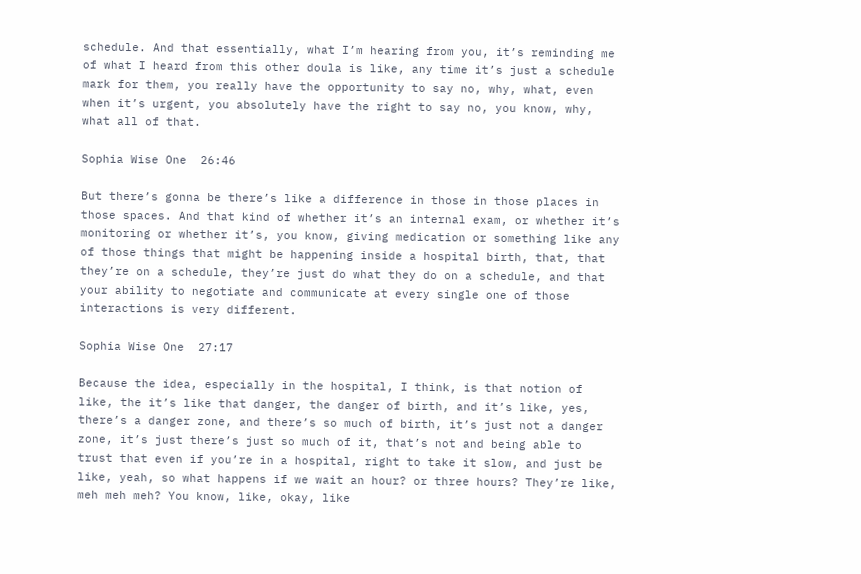schedule. And that essentially, what I’m hearing from you, it’s reminding me of what I heard from this other doula is like, any time it’s just a schedule mark for them, you really have the opportunity to say no, why, what, even when it’s urgent, you absolutely have the right to say no, you know, why, what all of that.

Sophia Wise One  26:46

But there’s gonna be there’s like a difference in those in those places in those spaces. And that kind of whether it’s an internal exam, or whether it’s monitoring or whether it’s, you know, giving medication or something like any of those things that might be happening inside a hospital birth, that, that they’re on a schedule, they’re just do what they do on a schedule, and that your ability to negotiate and communicate at every single one of those interactions is very different.

Sophia Wise One  27:17

Because the idea, especially in the hospital, I think, is that notion of like, the it’s like that danger, the danger of birth, and it’s like, yes, there’s a danger zone, and there’s so much of birth, it’s just not a danger zone, it’s just there’s just so much of it, that’s not and being able to trust that even if you’re in a hospital, right to take it slow, and just be like, yeah, so what happens if we wait an hour? or three hours? They’re like, meh meh meh? You know, like, okay, like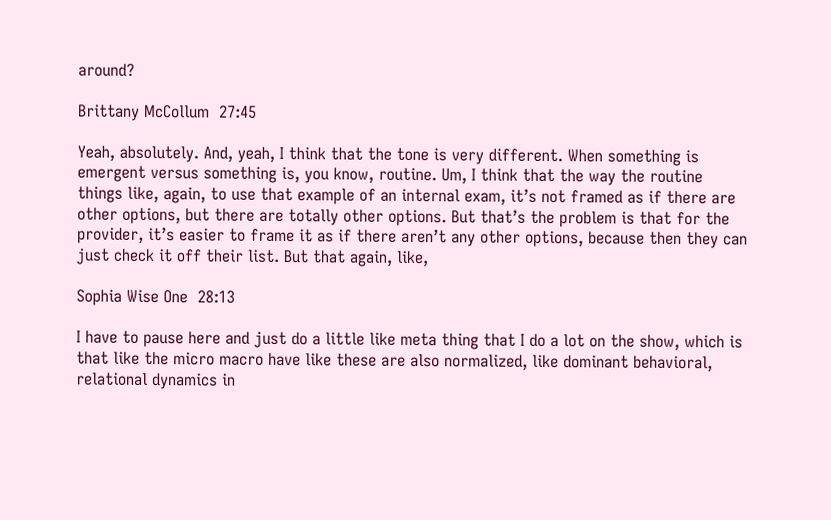around?

Brittany McCollum  27:45

Yeah, absolutely. And, yeah, I think that the tone is very different. When something is emergent versus something is, you know, routine. Um, I think that the way the routine things like, again, to use that example of an internal exam, it’s not framed as if there are other options, but there are totally other options. But that’s the problem is that for the provider, it’s easier to frame it as if there aren’t any other options, because then they can just check it off their list. But that again, like,

Sophia Wise One  28:13

I have to pause here and just do a little like meta thing that I do a lot on the show, which is that like the micro macro have like these are also normalized, like dominant behavioral, relational dynamics in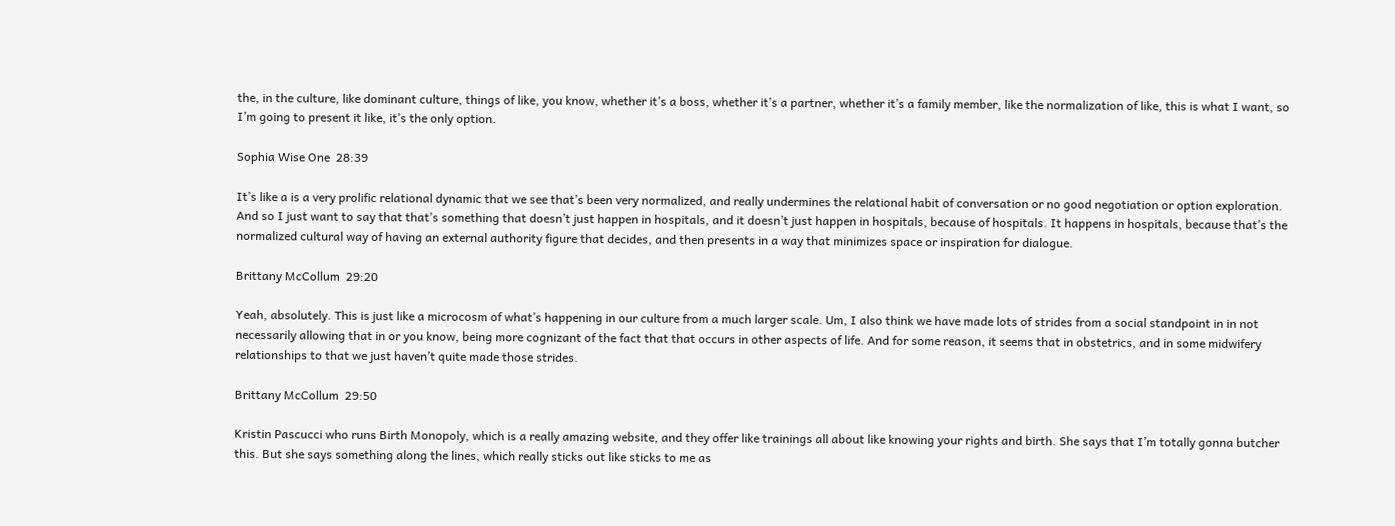the, in the culture, like dominant culture, things of like, you know, whether it’s a boss, whether it’s a partner, whether it’s a family member, like the normalization of like, this is what I want, so I’m going to present it like, it’s the only option.

Sophia Wise One  28:39

It’s like a is a very prolific relational dynamic that we see that’s been very normalized, and really undermines the relational habit of conversation or no good negotiation or option exploration. And so I just want to say that that’s something that doesn’t just happen in hospitals, and it doesn’t just happen in hospitals, because of hospitals. It happens in hospitals, because that’s the normalized cultural way of having an external authority figure that decides, and then presents in a way that minimizes space or inspiration for dialogue.

Brittany McCollum  29:20

Yeah, absolutely. This is just like a microcosm of what’s happening in our culture from a much larger scale. Um, I also think we have made lots of strides from a social standpoint in in not necessarily allowing that in or you know, being more cognizant of the fact that that occurs in other aspects of life. And for some reason, it seems that in obstetrics, and in some midwifery relationships to that we just haven’t quite made those strides.

Brittany McCollum  29:50

Kristin Pascucci who runs Birth Monopoly, which is a really amazing website, and they offer like trainings all about like knowing your rights and birth. She says that I’m totally gonna butcher this. But she says something along the lines, which really sticks out like sticks to me as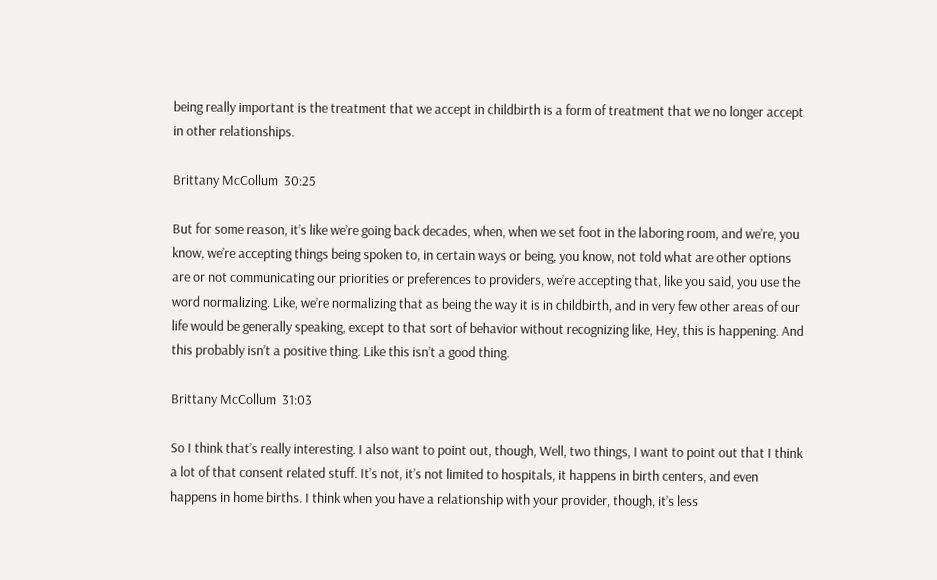being really important is the treatment that we accept in childbirth is a form of treatment that we no longer accept in other relationships.

Brittany McCollum  30:25

But for some reason, it’s like we’re going back decades, when, when we set foot in the laboring room, and we’re, you know, we’re accepting things being spoken to, in certain ways or being, you know, not told what are other options are or not communicating our priorities or preferences to providers, we’re accepting that, like you said, you use the word normalizing. Like, we’re normalizing that as being the way it is in childbirth, and in very few other areas of our life would be generally speaking, except to that sort of behavior without recognizing like, Hey, this is happening. And this probably isn’t a positive thing. Like this isn’t a good thing.

Brittany McCollum  31:03

So I think that’s really interesting. I also want to point out, though, Well, two things, I want to point out that I think a lot of that consent related stuff. It’s not, it’s not limited to hospitals, it happens in birth centers, and even happens in home births. I think when you have a relationship with your provider, though, it’s less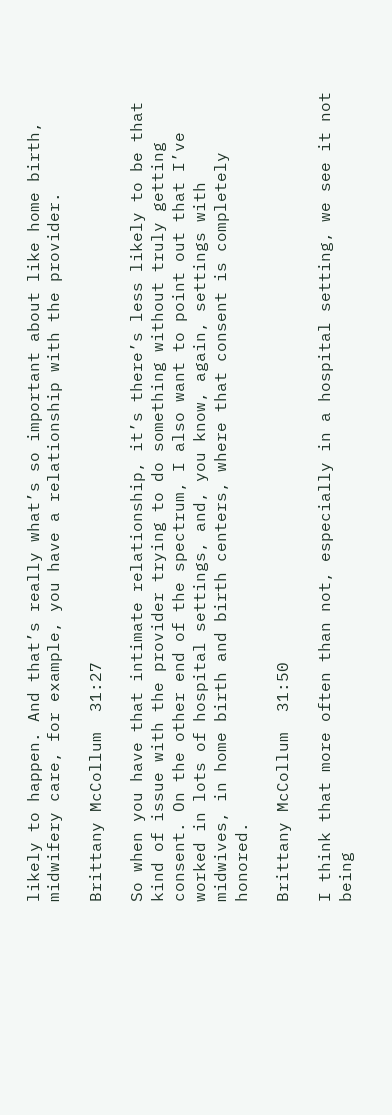likely to happen. And that’s really what’s so important about like home birth, midwifery care, for example, you have a relationship with the provider.

Brittany McCollum  31:27

So when you have that intimate relationship, it’s there’s less likely to be that kind of issue with the provider trying to do something without truly getting consent. On the other end of the spectrum, I also want to point out that I’ve worked in lots of hospital settings, and, you know, again, settings with midwives, in home birth and birth centers, where that consent is completely honored.

Brittany McCollum  31:50

I think that more often than not, especially in a hospital setting, we see it not being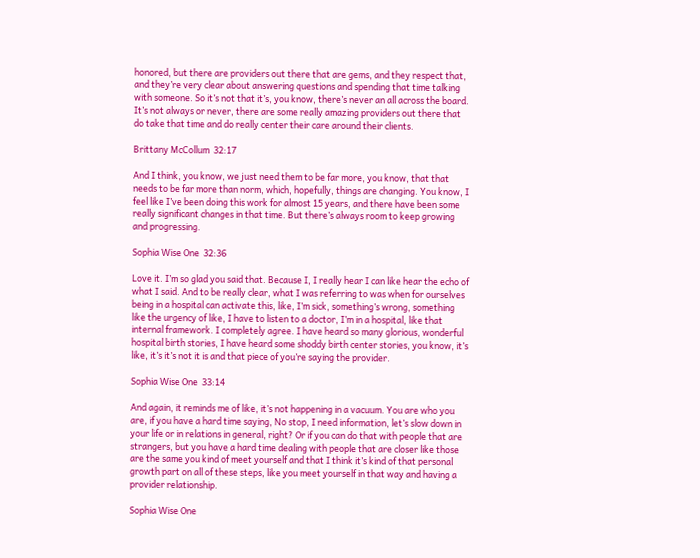honored, but there are providers out there that are gems, and they respect that, and they’re very clear about answering questions and spending that time talking with someone. So it’s not that it’s, you know, there’s never an all across the board. It’s not always or never, there are some really amazing providers out there that do take that time and do really center their care around their clients.

Brittany McCollum  32:17

And I think, you know, we just need them to be far more, you know, that that needs to be far more than norm, which, hopefully, things are changing. You know, I feel like I’ve been doing this work for almost 15 years, and there have been some really significant changes in that time. But there’s always room to keep growing and progressing.

Sophia Wise One  32:36

Love it. I’m so glad you said that. Because I, I really hear I can like hear the echo of what I said. And to be really clear, what I was referring to was when for ourselves being in a hospital can activate this, like, I’m sick, something’s wrong, something like the urgency of like, I have to listen to a doctor, I’m in a hospital, like that internal framework. I completely agree. I have heard so many glorious, wonderful hospital birth stories, I have heard some shoddy birth center stories, you know, it’s like, it’s it’s not it is and that piece of you’re saying the provider.

Sophia Wise One  33:14

And again, it reminds me of like, it’s not happening in a vacuum. You are who you are, if you have a hard time saying, No stop, I need information, let’s slow down in your life or in relations in general, right? Or if you can do that with people that are strangers, but you have a hard time dealing with people that are closer like those are the same you kind of meet yourself and that I think it’s kind of that personal growth part on all of these steps, like you meet yourself in that way and having a provider relationship.

Sophia Wise One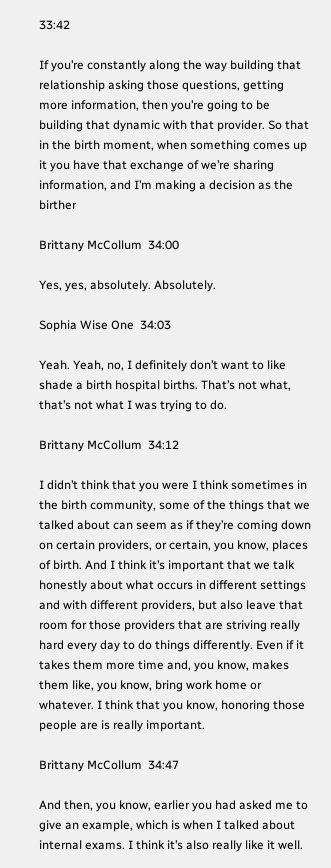33:42

If you’re constantly along the way building that relationship asking those questions, getting more information, then you’re going to be building that dynamic with that provider. So that in the birth moment, when something comes up it you have that exchange of we’re sharing information, and I’m making a decision as the birther

Brittany McCollum  34:00

Yes, yes, absolutely. Absolutely.

Sophia Wise One  34:03

Yeah. Yeah, no, I definitely don’t want to like shade a birth hospital births. That’s not what, that’s not what I was trying to do.

Brittany McCollum  34:12

I didn’t think that you were I think sometimes in the birth community, some of the things that we talked about can seem as if they’re coming down on certain providers, or certain, you know, places of birth. And I think it’s important that we talk honestly about what occurs in different settings and with different providers, but also leave that room for those providers that are striving really hard every day to do things differently. Even if it takes them more time and, you know, makes them like, you know, bring work home or whatever. I think that you know, honoring those people are is really important.

Brittany McCollum  34:47

And then, you know, earlier you had asked me to give an example, which is when I talked about internal exams. I think it’s also really like it well.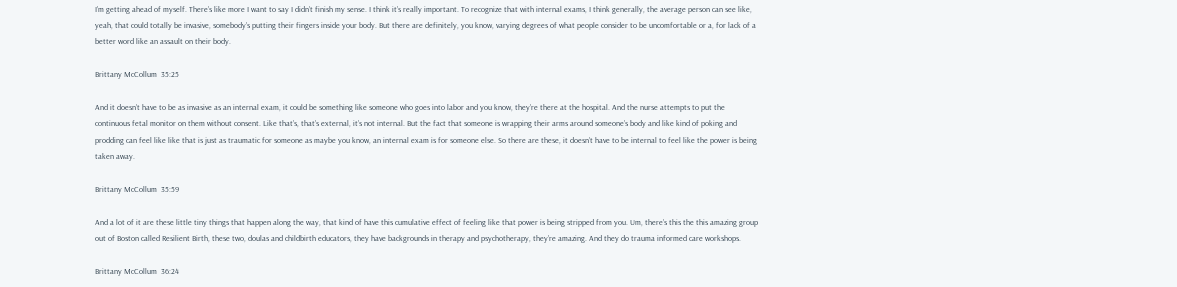I’m getting ahead of myself. There’s like more I want to say I didn’t finish my sense. I think it’s really important. To recognize that with internal exams, I think generally, the average person can see like, yeah, that could totally be invasive, somebody’s putting their fingers inside your body. But there are definitely, you know, varying degrees of what people consider to be uncomfortable or a, for lack of a better word like an assault on their body.

Brittany McCollum  35:25

And it doesn’t have to be as invasive as an internal exam, it could be something like someone who goes into labor and you know, they’re there at the hospital. And the nurse attempts to put the continuous fetal monitor on them without consent. Like that’s, that’s external, it’s not internal. But the fact that someone is wrapping their arms around someone’s body and like kind of poking and prodding can feel like like that is just as traumatic for someone as maybe you know, an internal exam is for someone else. So there are these, it doesn’t have to be internal to feel like the power is being taken away.

Brittany McCollum  35:59

And a lot of it are these little tiny things that happen along the way, that kind of have this cumulative effect of feeling like that power is being stripped from you. Um, there’s this the this amazing group out of Boston called Resilient Birth, these two, doulas and childbirth educators, they have backgrounds in therapy and psychotherapy, they’re amazing. And they do trauma informed care workshops.

Brittany McCollum  36:24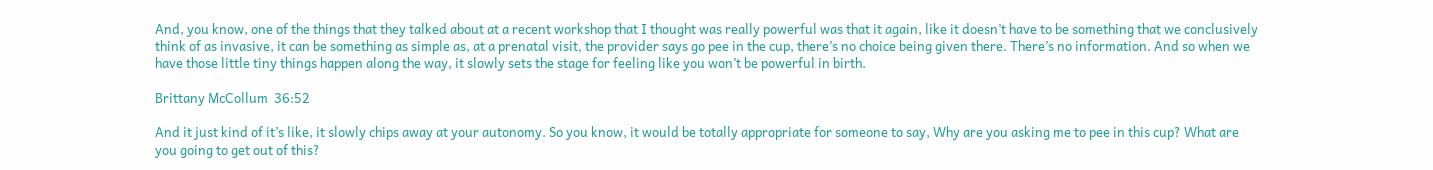And, you know, one of the things that they talked about at a recent workshop that I thought was really powerful was that it again, like it doesn’t have to be something that we conclusively think of as invasive, it can be something as simple as, at a prenatal visit, the provider says go pee in the cup, there’s no choice being given there. There’s no information. And so when we have those little tiny things happen along the way, it slowly sets the stage for feeling like you won’t be powerful in birth.

Brittany McCollum  36:52

And it just kind of it’s like, it slowly chips away at your autonomy. So you know, it would be totally appropriate for someone to say, Why are you asking me to pee in this cup? What are you going to get out of this?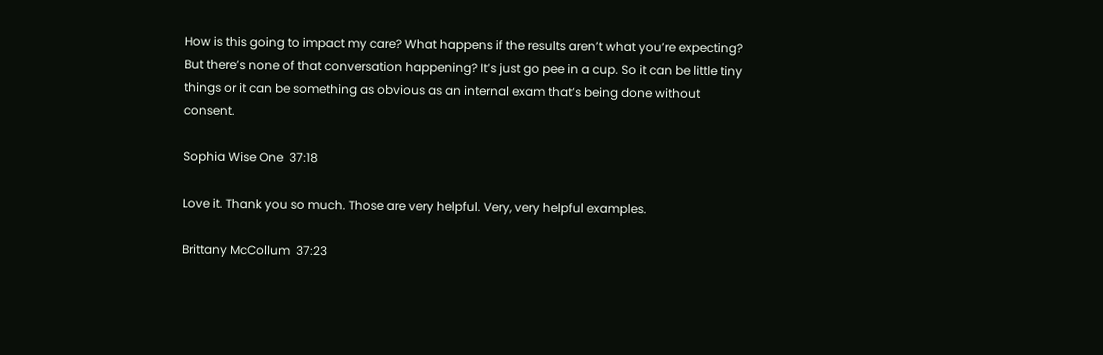How is this going to impact my care? What happens if the results aren’t what you’re expecting? But there’s none of that conversation happening? It’s just go pee in a cup. So it can be little tiny things or it can be something as obvious as an internal exam that’s being done without consent.

Sophia Wise One  37:18

Love it. Thank you so much. Those are very helpful. Very, very helpful examples.

Brittany McCollum  37:23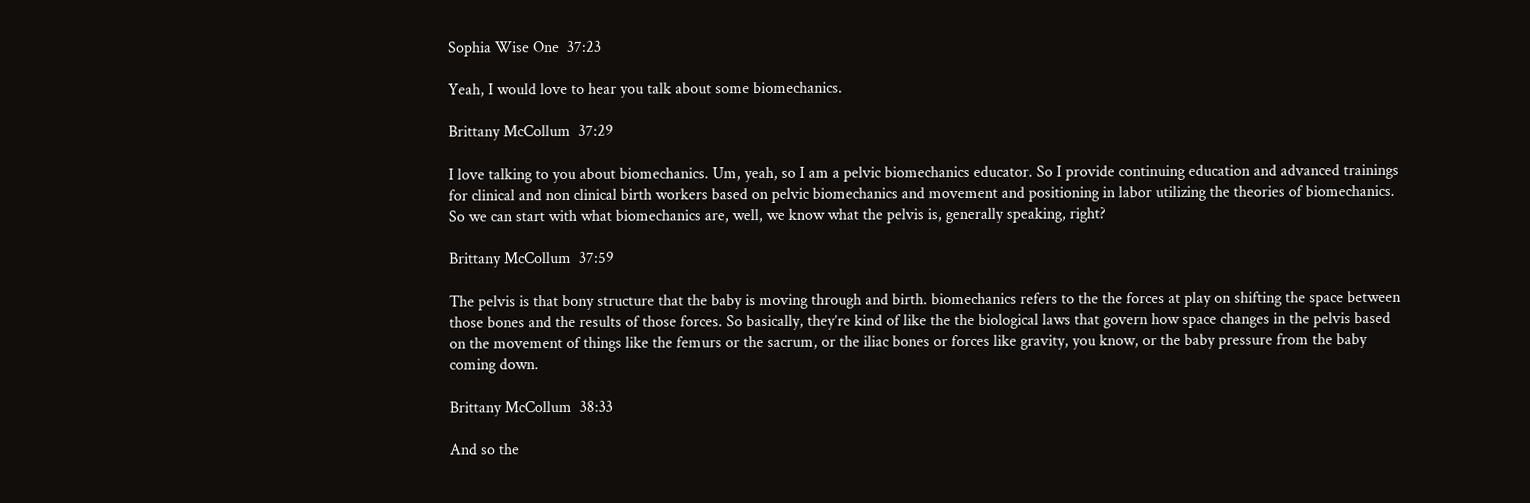Sophia Wise One  37:23

Yeah, I would love to hear you talk about some biomechanics.

Brittany McCollum  37:29

I love talking to you about biomechanics. Um, yeah, so I am a pelvic biomechanics educator. So I provide continuing education and advanced trainings for clinical and non clinical birth workers based on pelvic biomechanics and movement and positioning in labor utilizing the theories of biomechanics. So we can start with what biomechanics are, well, we know what the pelvis is, generally speaking, right?

Brittany McCollum  37:59

The pelvis is that bony structure that the baby is moving through and birth. biomechanics refers to the the forces at play on shifting the space between those bones and the results of those forces. So basically, they’re kind of like the the biological laws that govern how space changes in the pelvis based on the movement of things like the femurs or the sacrum, or the iliac bones or forces like gravity, you know, or the baby pressure from the baby coming down.

Brittany McCollum  38:33

And so the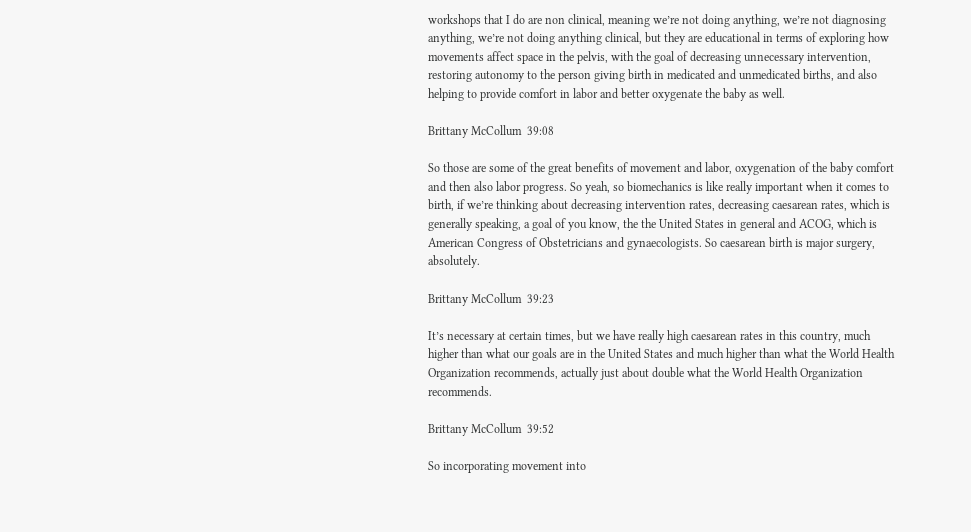workshops that I do are non clinical, meaning we’re not doing anything, we’re not diagnosing anything, we’re not doing anything clinical, but they are educational in terms of exploring how movements affect space in the pelvis, with the goal of decreasing unnecessary intervention, restoring autonomy to the person giving birth in medicated and unmedicated births, and also helping to provide comfort in labor and better oxygenate the baby as well.

Brittany McCollum  39:08

So those are some of the great benefits of movement and labor, oxygenation of the baby comfort and then also labor progress. So yeah, so biomechanics is like really important when it comes to birth, if we’re thinking about decreasing intervention rates, decreasing caesarean rates, which is generally speaking, a goal of you know, the the United States in general and ACOG, which is American Congress of Obstetricians and gynaecologists. So caesarean birth is major surgery, absolutely.

Brittany McCollum  39:23

It’s necessary at certain times, but we have really high caesarean rates in this country, much higher than what our goals are in the United States and much higher than what the World Health Organization recommends, actually just about double what the World Health Organization recommends.

Brittany McCollum  39:52

So incorporating movement into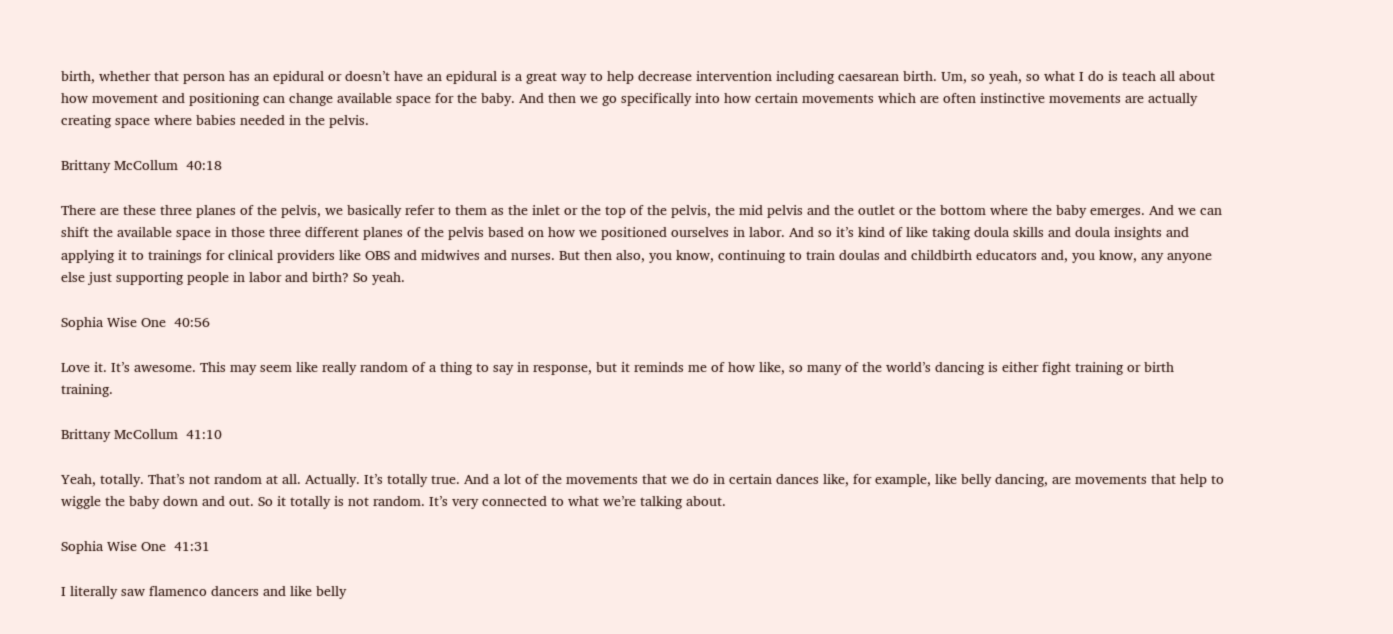birth, whether that person has an epidural or doesn’t have an epidural is a great way to help decrease intervention including caesarean birth. Um, so yeah, so what I do is teach all about how movement and positioning can change available space for the baby. And then we go specifically into how certain movements which are often instinctive movements are actually creating space where babies needed in the pelvis.

Brittany McCollum  40:18

There are these three planes of the pelvis, we basically refer to them as the inlet or the top of the pelvis, the mid pelvis and the outlet or the bottom where the baby emerges. And we can shift the available space in those three different planes of the pelvis based on how we positioned ourselves in labor. And so it’s kind of like taking doula skills and doula insights and applying it to trainings for clinical providers like OBS and midwives and nurses. But then also, you know, continuing to train doulas and childbirth educators and, you know, any anyone else just supporting people in labor and birth? So yeah.

Sophia Wise One  40:56

Love it. It’s awesome. This may seem like really random of a thing to say in response, but it reminds me of how like, so many of the world’s dancing is either fight training or birth training.

Brittany McCollum  41:10

Yeah, totally. That’s not random at all. Actually. It’s totally true. And a lot of the movements that we do in certain dances like, for example, like belly dancing, are movements that help to wiggle the baby down and out. So it totally is not random. It’s very connected to what we’re talking about.

Sophia Wise One  41:31

I literally saw flamenco dancers and like belly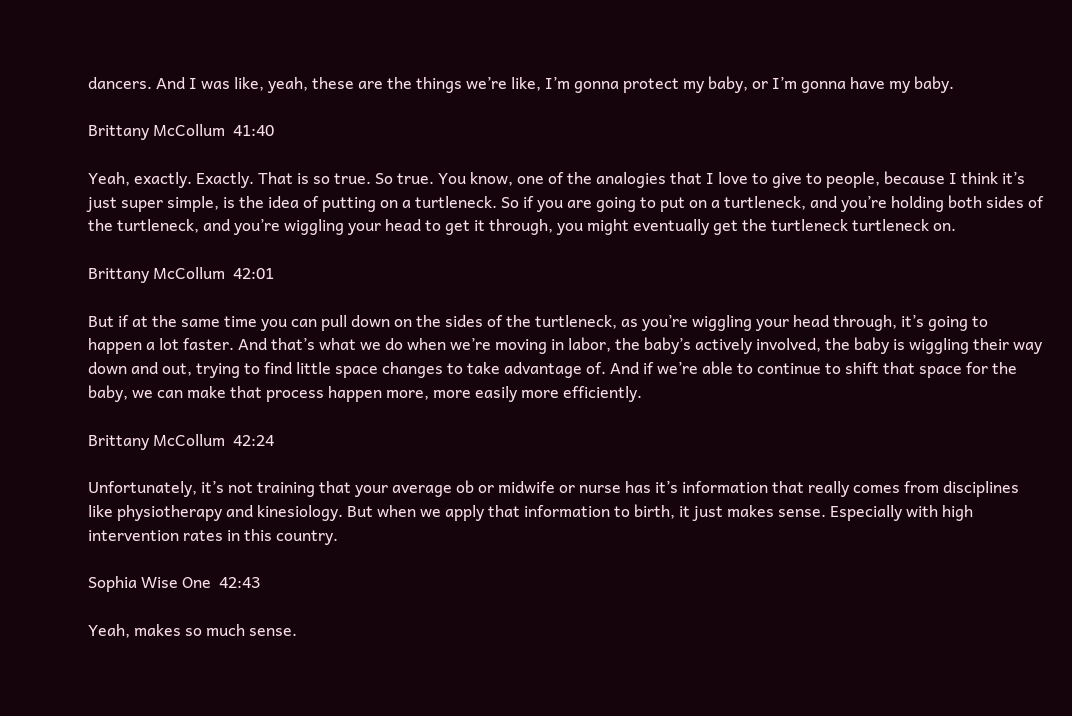dancers. And I was like, yeah, these are the things we’re like, I’m gonna protect my baby, or I’m gonna have my baby.

Brittany McCollum  41:40

Yeah, exactly. Exactly. That is so true. So true. You know, one of the analogies that I love to give to people, because I think it’s just super simple, is the idea of putting on a turtleneck. So if you are going to put on a turtleneck, and you’re holding both sides of the turtleneck, and you’re wiggling your head to get it through, you might eventually get the turtleneck turtleneck on.

Brittany McCollum  42:01

But if at the same time you can pull down on the sides of the turtleneck, as you’re wiggling your head through, it’s going to happen a lot faster. And that’s what we do when we’re moving in labor, the baby’s actively involved, the baby is wiggling their way down and out, trying to find little space changes to take advantage of. And if we’re able to continue to shift that space for the baby, we can make that process happen more, more easily more efficiently.

Brittany McCollum  42:24

Unfortunately, it’s not training that your average ob or midwife or nurse has it’s information that really comes from disciplines like physiotherapy and kinesiology. But when we apply that information to birth, it just makes sense. Especially with high intervention rates in this country.

Sophia Wise One  42:43

Yeah, makes so much sense.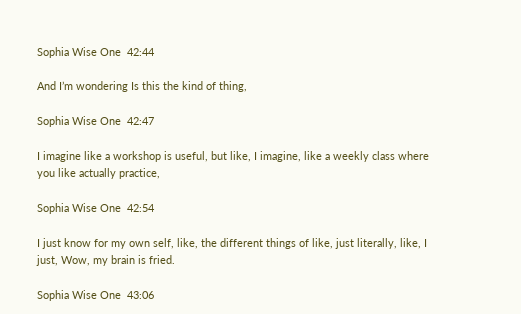Sophia Wise One  42:44

And I’m wondering Is this the kind of thing,

Sophia Wise One  42:47

I imagine like a workshop is useful, but like, I imagine, like a weekly class where you like actually practice,

Sophia Wise One  42:54

I just know for my own self, like, the different things of like, just literally, like, I just, Wow, my brain is fried.

Sophia Wise One  43:06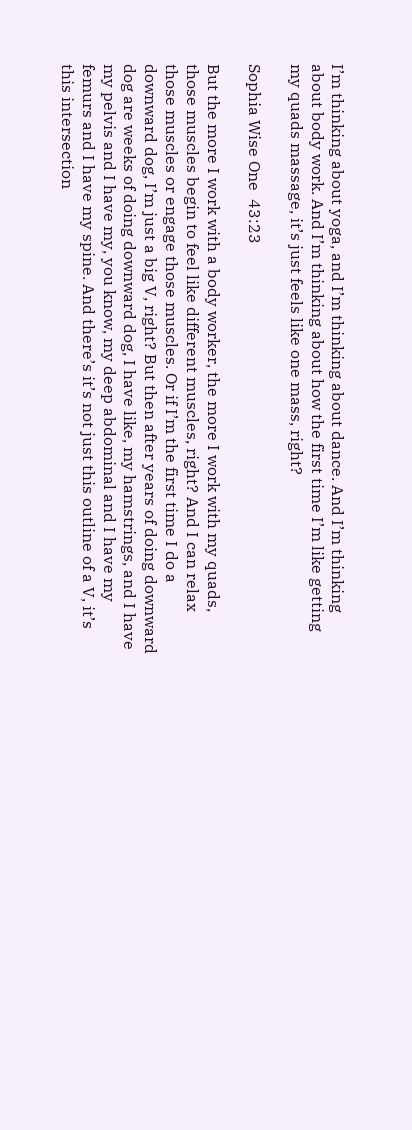I’m thinking about yoga, and I’m thinking about dance. And I’m thinking about body work. And I’m thinking about how the first time I’m like getting my quads massage, it’s just feels like one mass, right?

Sophia Wise One  43:23

But the more I work with a body worker, the more I work with my quads, those muscles begin to feel like different muscles, right? And I can relax those muscles or engage those muscles. Or if I’m the first time I do a downward dog, I’m just a big V, right? But then after years of doing downward dog are weeks of doing downward dog, I have like, my hamstrings, and I have my pelvis and I have my, you know, my deep abdominal and I have my femurs and I have my spine. And there’s it’s not just this outline of a V, it’s this intersection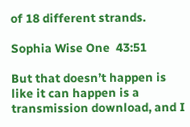of 18 different strands.

Sophia Wise One  43:51

But that doesn’t happen is like it can happen is a transmission download, and I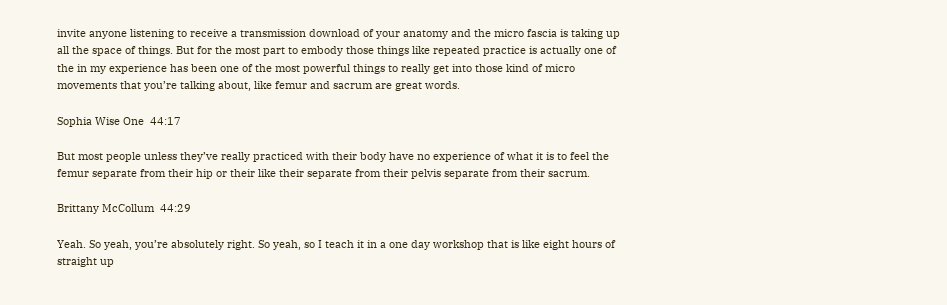invite anyone listening to receive a transmission download of your anatomy and the micro fascia is taking up all the space of things. But for the most part to embody those things like repeated practice is actually one of the in my experience has been one of the most powerful things to really get into those kind of micro movements that you’re talking about, like femur and sacrum are great words.

Sophia Wise One  44:17

But most people unless they’ve really practiced with their body have no experience of what it is to feel the femur separate from their hip or their like their separate from their pelvis separate from their sacrum.

Brittany McCollum  44:29

Yeah. So yeah, you’re absolutely right. So yeah, so I teach it in a one day workshop that is like eight hours of straight up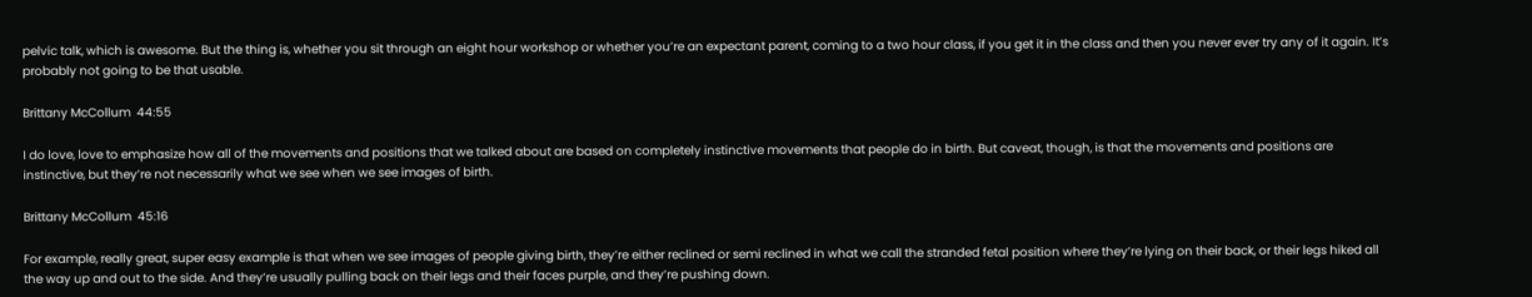pelvic talk, which is awesome. But the thing is, whether you sit through an eight hour workshop or whether you’re an expectant parent, coming to a two hour class, if you get it in the class and then you never ever try any of it again. It’s probably not going to be that usable.

Brittany McCollum  44:55

I do love, love to emphasize how all of the movements and positions that we talked about are based on completely instinctive movements that people do in birth. But caveat, though, is that the movements and positions are instinctive, but they’re not necessarily what we see when we see images of birth.

Brittany McCollum  45:16

For example, really great, super easy example is that when we see images of people giving birth, they’re either reclined or semi reclined in what we call the stranded fetal position where they’re lying on their back, or their legs hiked all the way up and out to the side. And they’re usually pulling back on their legs and their faces purple, and they’re pushing down.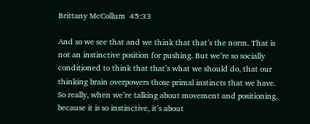Brittany McCollum  45:33

And so we see that and we think that that’s the norm. That is not an instinctive position for pushing. But we’re so socially conditioned to think that that’s what we should do, that our thinking brain overpowers those primal instincts that we have. So really, when we’re talking about movement and positioning, because it is so instinctive, it’s about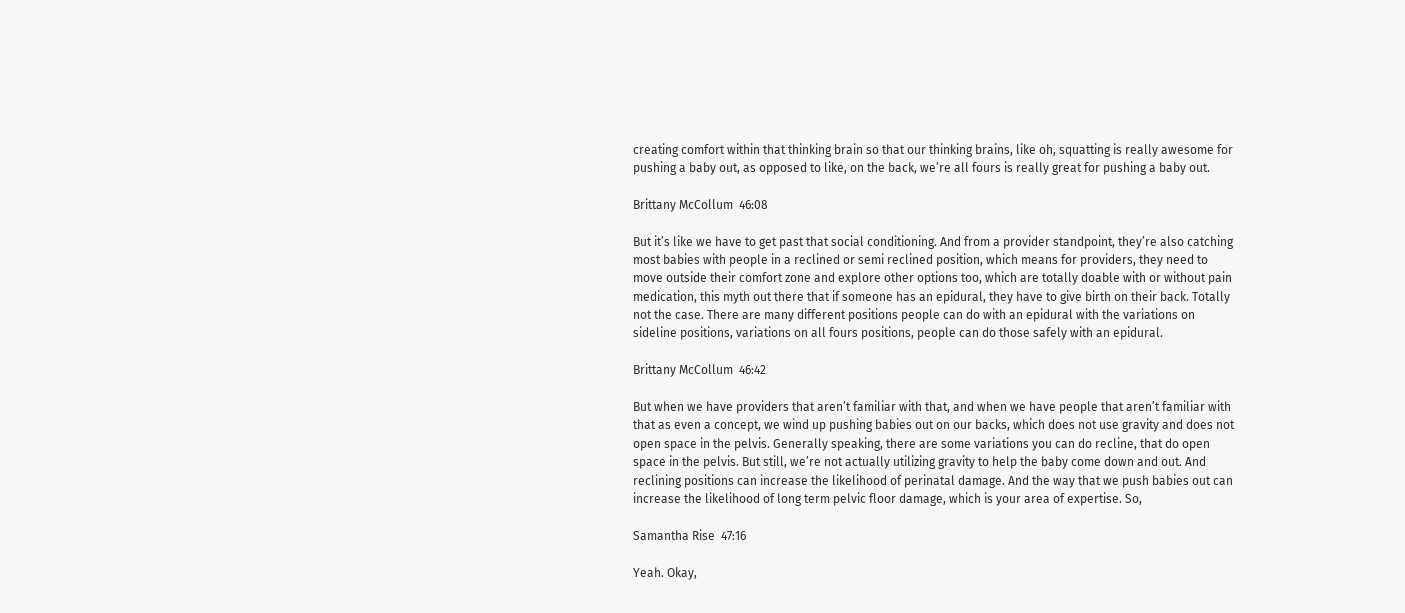creating comfort within that thinking brain so that our thinking brains, like oh, squatting is really awesome for pushing a baby out, as opposed to like, on the back, we’re all fours is really great for pushing a baby out.

Brittany McCollum  46:08

But it’s like we have to get past that social conditioning. And from a provider standpoint, they’re also catching most babies with people in a reclined or semi reclined position, which means for providers, they need to move outside their comfort zone and explore other options too, which are totally doable with or without pain medication, this myth out there that if someone has an epidural, they have to give birth on their back. Totally not the case. There are many different positions people can do with an epidural with the variations on sideline positions, variations on all fours positions, people can do those safely with an epidural.

Brittany McCollum  46:42

But when we have providers that aren’t familiar with that, and when we have people that aren’t familiar with that as even a concept, we wind up pushing babies out on our backs, which does not use gravity and does not open space in the pelvis. Generally speaking, there are some variations you can do recline, that do open space in the pelvis. But still, we’re not actually utilizing gravity to help the baby come down and out. And reclining positions can increase the likelihood of perinatal damage. And the way that we push babies out can increase the likelihood of long term pelvic floor damage, which is your area of expertise. So,

Samantha Rise  47:16

Yeah. Okay,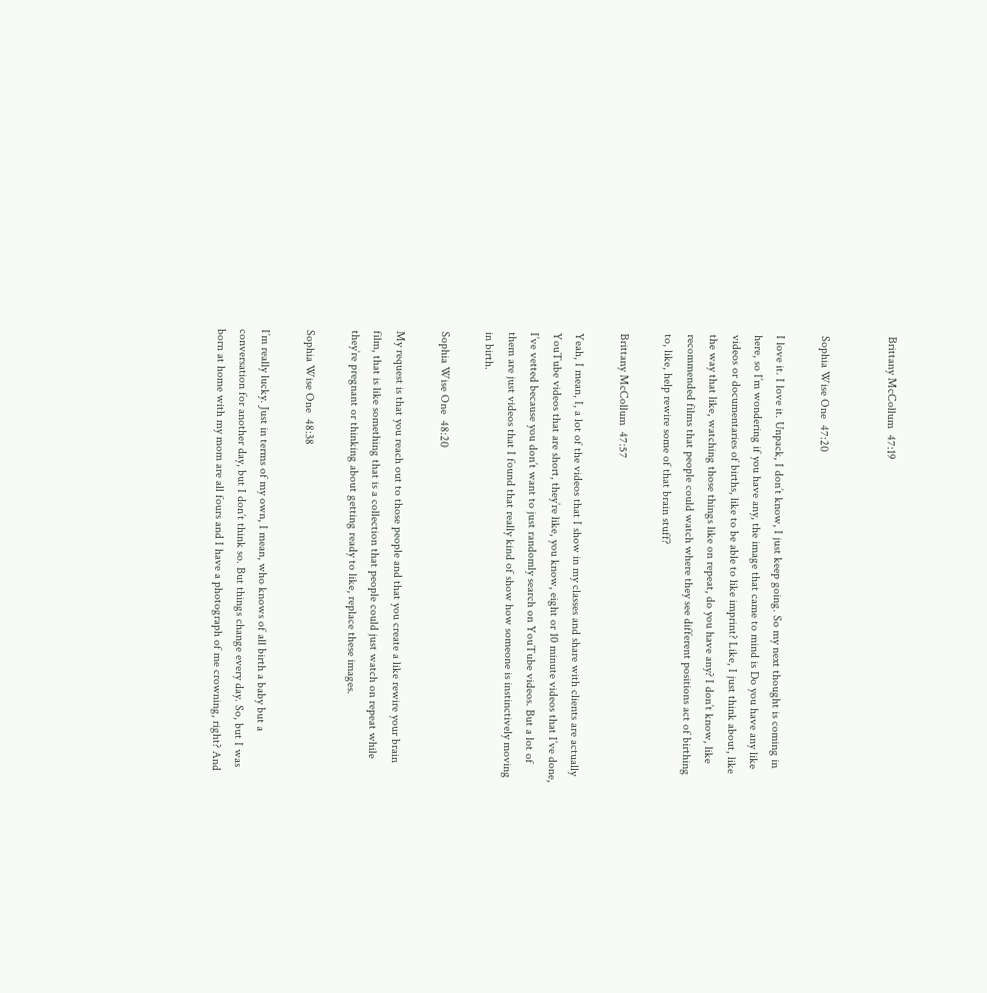Brittany McCollum  47:19


Sophia Wise One  47:20

I love it. I love it. Unpack, I don’t know, I just keep going. So my next thought is coming in here, so I’m wondering if you have any, the image that came to mind is Do you have any like videos or documentaries of births, like to be able to like imprint? Like, I just think about, like the way that like, watching those things like on repeat, do you have any? I don’t know, like recommended films that people could watch where they see different positions act of birthing to, like, help rewire some of that brain stuff?

Brittany McCollum  47:57

Yeah, I mean, I, a lot of the videos that I show in my classes and share with clients are actually YouTube videos that are short, they’re like, you know, eight or 10 minute videos that I’ve done, I’ve vetted because you don’t want to just randomly search on YouTube videos. But a lot of them are just videos that I found that really kind of show how someone is instinctively moving in birth.

Sophia Wise One  48:20

My request is that you reach out to those people and that you create a like rewire your brain film, that is like something that is a collection that people could just watch on repeat while they’re pregnant or thinking about getting ready to like, replace these images.

Sophia Wise One  48:38

I’m really lucky. Just in terms of my own, I mean, who knows of all birth a baby but a conversation for another day, but I don’t think so. But things change every day. So, but I was born at home with my mom are all fours and I have a photograph of me crowning, right? And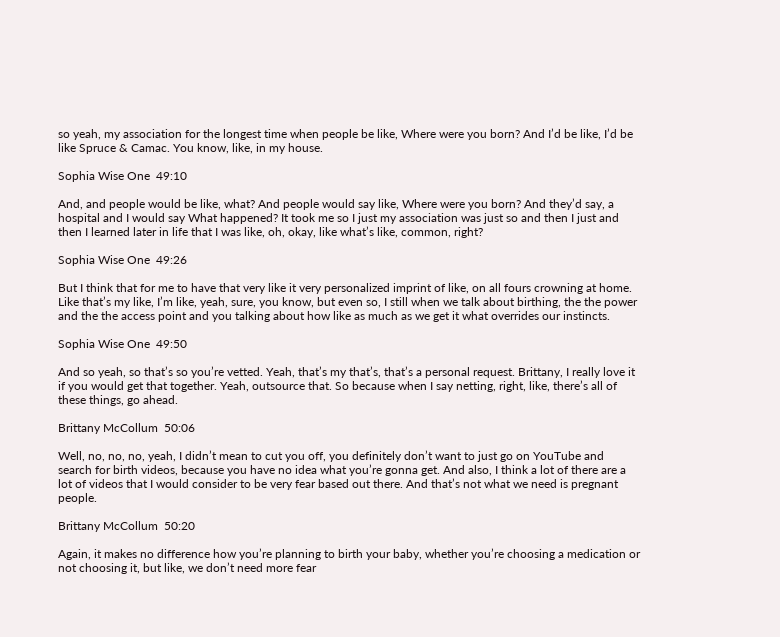so yeah, my association for the longest time when people be like, Where were you born? And I’d be like, I’d be like Spruce & Camac. You know, like, in my house.

Sophia Wise One  49:10

And, and people would be like, what? And people would say like, Where were you born? And they’d say, a hospital and I would say What happened? It took me so I just my association was just so and then I just and then I learned later in life that I was like, oh, okay, like what’s like, common, right?

Sophia Wise One  49:26

But I think that for me to have that very like it very personalized imprint of like, on all fours crowning at home. Like that’s my like, I’m like, yeah, sure, you know, but even so, I still when we talk about birthing, the the power and the the access point and you talking about how like as much as we get it what overrides our instincts.

Sophia Wise One  49:50

And so yeah, so that’s so you’re vetted. Yeah, that’s my that’s, that’s a personal request. Brittany, I really love it if you would get that together. Yeah, outsource that. So because when I say netting, right, like, there’s all of these things, go ahead.

Brittany McCollum  50:06

Well, no, no, no, yeah, I didn’t mean to cut you off, you definitely don’t want to just go on YouTube and search for birth videos, because you have no idea what you’re gonna get. And also, I think a lot of there are a lot of videos that I would consider to be very fear based out there. And that’s not what we need is pregnant people.

Brittany McCollum  50:20

Again, it makes no difference how you’re planning to birth your baby, whether you’re choosing a medication or not choosing it, but like, we don’t need more fear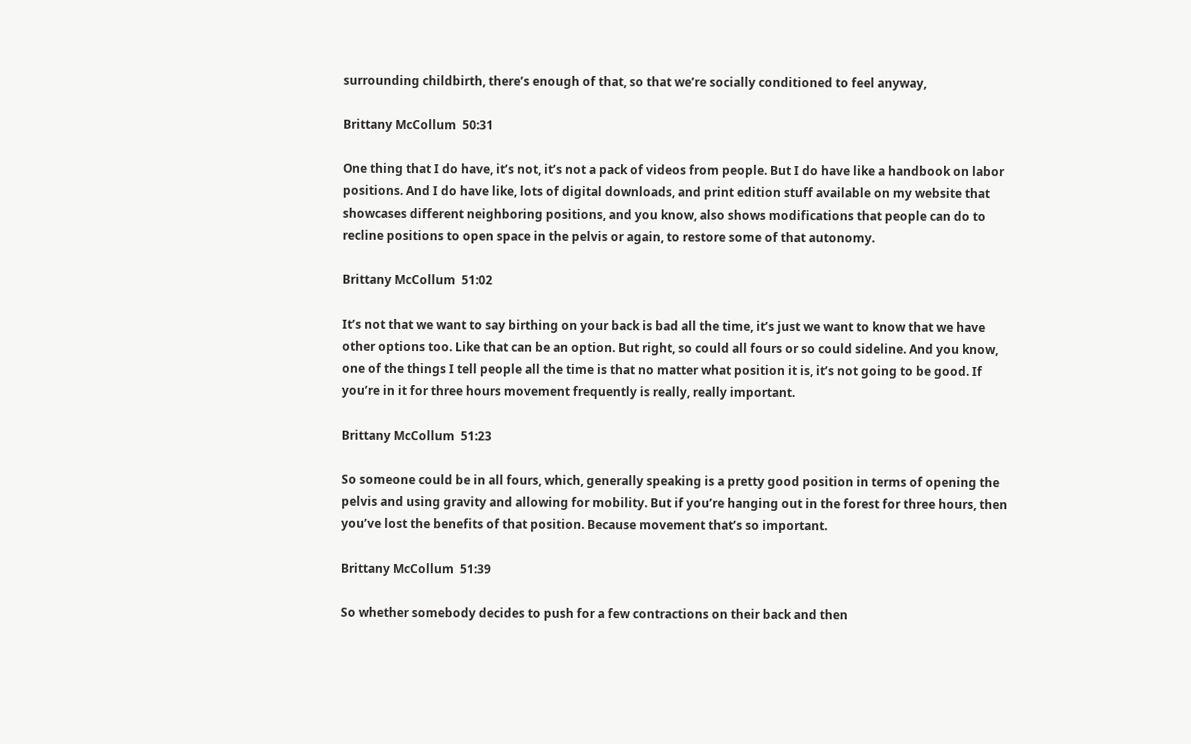surrounding childbirth, there’s enough of that, so that we’re socially conditioned to feel anyway,

Brittany McCollum  50:31

One thing that I do have, it’s not, it’s not a pack of videos from people. But I do have like a handbook on labor positions. And I do have like, lots of digital downloads, and print edition stuff available on my website that showcases different neighboring positions, and you know, also shows modifications that people can do to recline positions to open space in the pelvis or again, to restore some of that autonomy.

Brittany McCollum  51:02

It’s not that we want to say birthing on your back is bad all the time, it’s just we want to know that we have other options too. Like that can be an option. But right, so could all fours or so could sideline. And you know, one of the things I tell people all the time is that no matter what position it is, it’s not going to be good. If you’re in it for three hours movement frequently is really, really important.

Brittany McCollum  51:23

So someone could be in all fours, which, generally speaking is a pretty good position in terms of opening the pelvis and using gravity and allowing for mobility. But if you’re hanging out in the forest for three hours, then you’ve lost the benefits of that position. Because movement that’s so important.

Brittany McCollum  51:39

So whether somebody decides to push for a few contractions on their back and then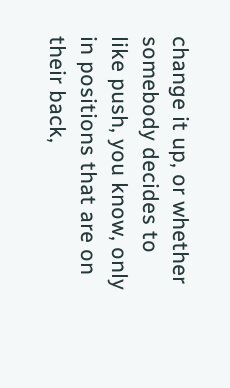change it up, or whether somebody decides to like push, you know, only in positions that are on their back,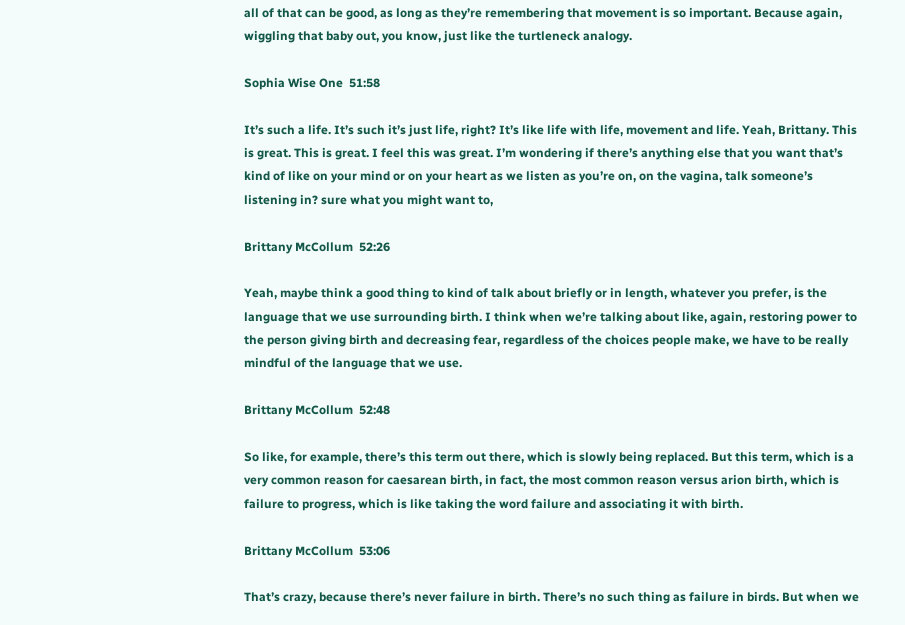all of that can be good, as long as they’re remembering that movement is so important. Because again, wiggling that baby out, you know, just like the turtleneck analogy.

Sophia Wise One  51:58

It’s such a life. It’s such it’s just life, right? It’s like life with life, movement and life. Yeah, Brittany. This is great. This is great. I feel this was great. I’m wondering if there’s anything else that you want that’s kind of like on your mind or on your heart as we listen as you’re on, on the vagina, talk someone’s listening in? sure what you might want to,

Brittany McCollum  52:26

Yeah, maybe think a good thing to kind of talk about briefly or in length, whatever you prefer, is the language that we use surrounding birth. I think when we’re talking about like, again, restoring power to the person giving birth and decreasing fear, regardless of the choices people make, we have to be really mindful of the language that we use.

Brittany McCollum  52:48

So like, for example, there’s this term out there, which is slowly being replaced. But this term, which is a very common reason for caesarean birth, in fact, the most common reason versus arion birth, which is failure to progress, which is like taking the word failure and associating it with birth.

Brittany McCollum  53:06

That’s crazy, because there’s never failure in birth. There’s no such thing as failure in birds. But when we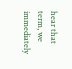hear that term, we immediately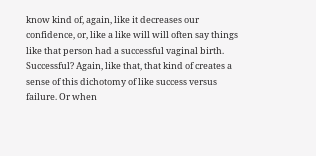know kind of, again, like it decreases our confidence, or, like a like will will often say things like that person had a successful vaginal birth. Successful? Again, like that, that kind of creates a sense of this dichotomy of like success versus failure. Or when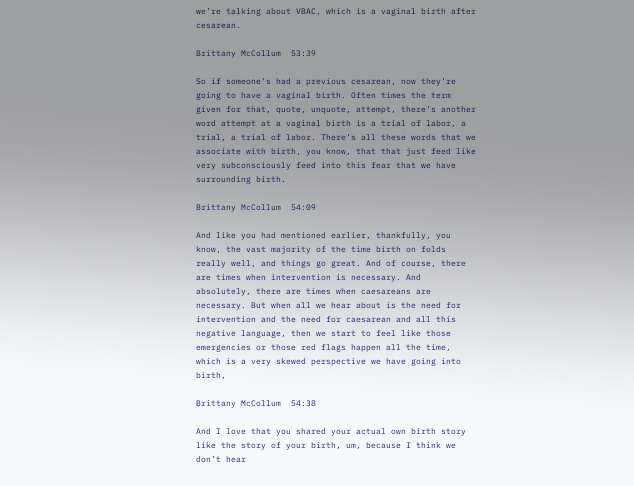we’re talking about VBAC, which is a vaginal birth after cesarean.

Brittany McCollum  53:39

So if someone’s had a previous cesarean, now they’re going to have a vaginal birth. Often times the term given for that, quote, unquote, attempt, there’s another word attempt at a vaginal birth is a trial of labor, a trial, a trial of labor. There’s all these words that we associate with birth, you know, that that just feed like very subconsciously feed into this fear that we have surrounding birth.

Brittany McCollum  54:09

And like you had mentioned earlier, thankfully, you know, the vast majority of the time birth on folds really well, and things go great. And of course, there are times when intervention is necessary. And absolutely, there are times when caesareans are necessary. But when all we hear about is the need for intervention and the need for caesarean and all this negative language, then we start to feel like those emergencies or those red flags happen all the time, which is a very skewed perspective we have going into birth,

Brittany McCollum  54:38

And I love that you shared your actual own birth story like the story of your birth, um, because I think we don’t hear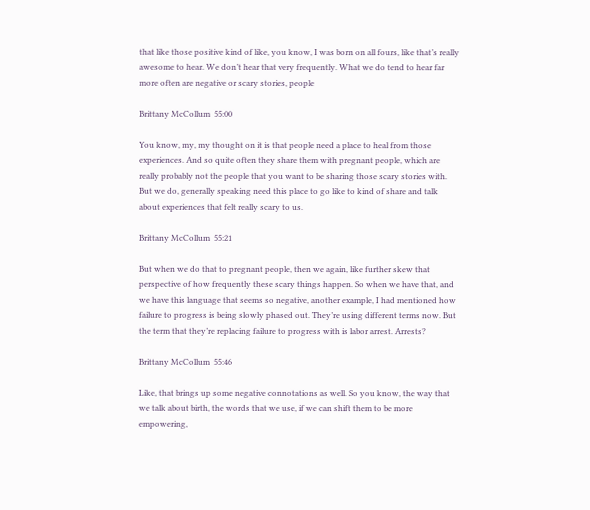that like those positive kind of like, you know, I was born on all fours, like that’s really awesome to hear. We don’t hear that very frequently. What we do tend to hear far more often are negative or scary stories, people

Brittany McCollum  55:00

You know, my, my thought on it is that people need a place to heal from those experiences. And so quite often they share them with pregnant people, which are really probably not the people that you want to be sharing those scary stories with. But we do, generally speaking need this place to go like to kind of share and talk about experiences that felt really scary to us.

Brittany McCollum  55:21

But when we do that to pregnant people, then we again, like further skew that perspective of how frequently these scary things happen. So when we have that, and we have this language that seems so negative, another example, I had mentioned how failure to progress is being slowly phased out. They’re using different terms now. But the term that they’re replacing failure to progress with is labor arrest. Arrests?

Brittany McCollum  55:46

Like, that brings up some negative connotations as well. So you know, the way that we talk about birth, the words that we use, if we can shift them to be more empowering,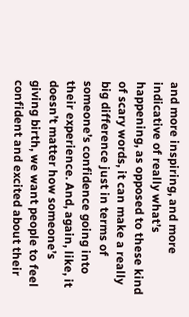and more inspiring, and more indicative of really what’s happening, as opposed to these kind of scary words, it can make a really big difference just in terms of someone’s confidence going into their experience. And, again, like, it doesn’t matter how someone’s giving birth, we want people to feel confident and excited about their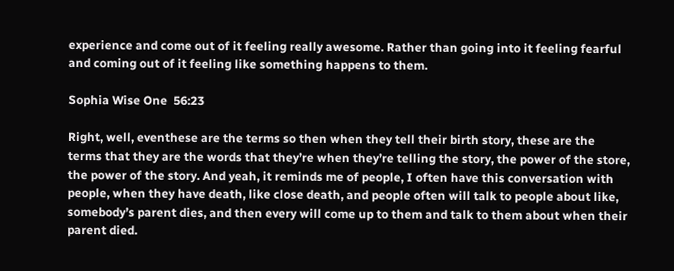experience and come out of it feeling really awesome. Rather than going into it feeling fearful and coming out of it feeling like something happens to them.

Sophia Wise One  56:23

Right, well, eventhese are the terms so then when they tell their birth story, these are the terms that they are the words that they’re when they’re telling the story, the power of the store, the power of the story. And yeah, it reminds me of people, I often have this conversation with people, when they have death, like close death, and people often will talk to people about like, somebody’s parent dies, and then every will come up to them and talk to them about when their parent died.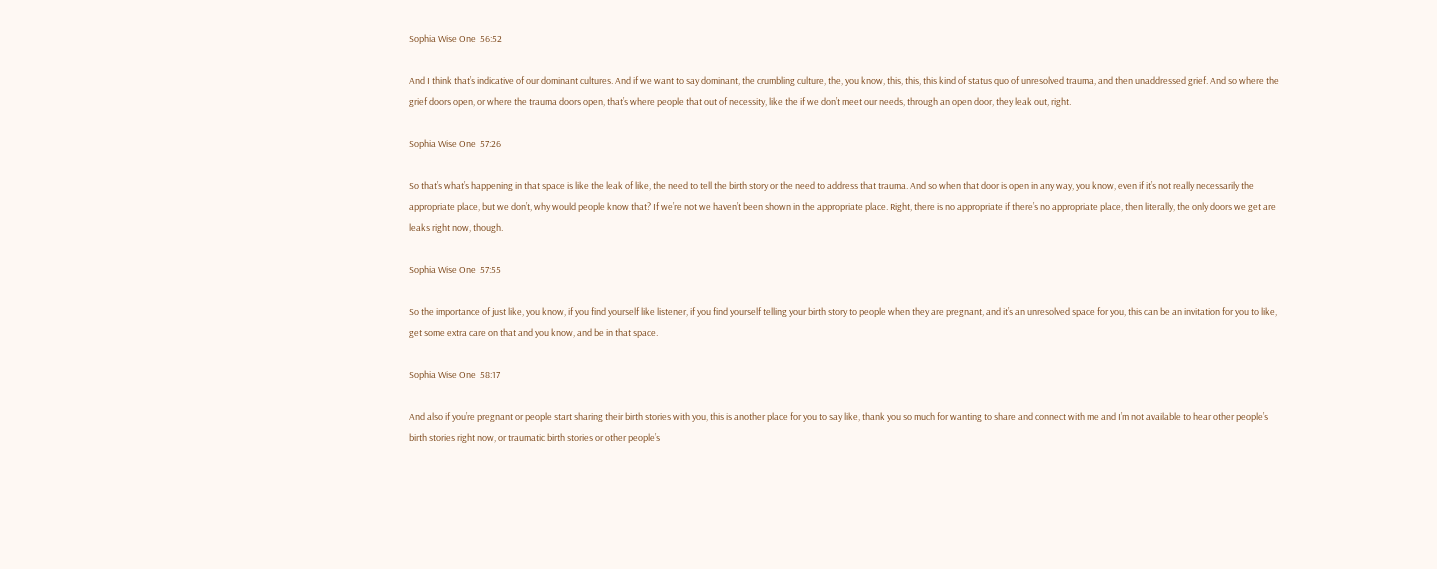Sophia Wise One  56:52

And I think that’s indicative of our dominant cultures. And if we want to say dominant, the crumbling culture, the, you know, this, this, this kind of status quo of unresolved trauma, and then unaddressed grief. And so where the grief doors open, or where the trauma doors open, that’s where people that out of necessity, like the if we don’t meet our needs, through an open door, they leak out, right.

Sophia Wise One  57:26

So that’s what’s happening in that space is like the leak of like, the need to tell the birth story or the need to address that trauma. And so when that door is open in any way, you know, even if it’s not really necessarily the appropriate place, but we don’t, why would people know that? If we’re not we haven’t been shown in the appropriate place. Right, there is no appropriate if there’s no appropriate place, then literally, the only doors we get are leaks right now, though.

Sophia Wise One  57:55

So the importance of just like, you know, if you find yourself like listener, if you find yourself telling your birth story to people when they are pregnant, and it’s an unresolved space for you, this can be an invitation for you to like, get some extra care on that and you know, and be in that space.

Sophia Wise One  58:17

And also if you’re pregnant or people start sharing their birth stories with you, this is another place for you to say like, thank you so much for wanting to share and connect with me and I’m not available to hear other people’s birth stories right now, or traumatic birth stories or other people’s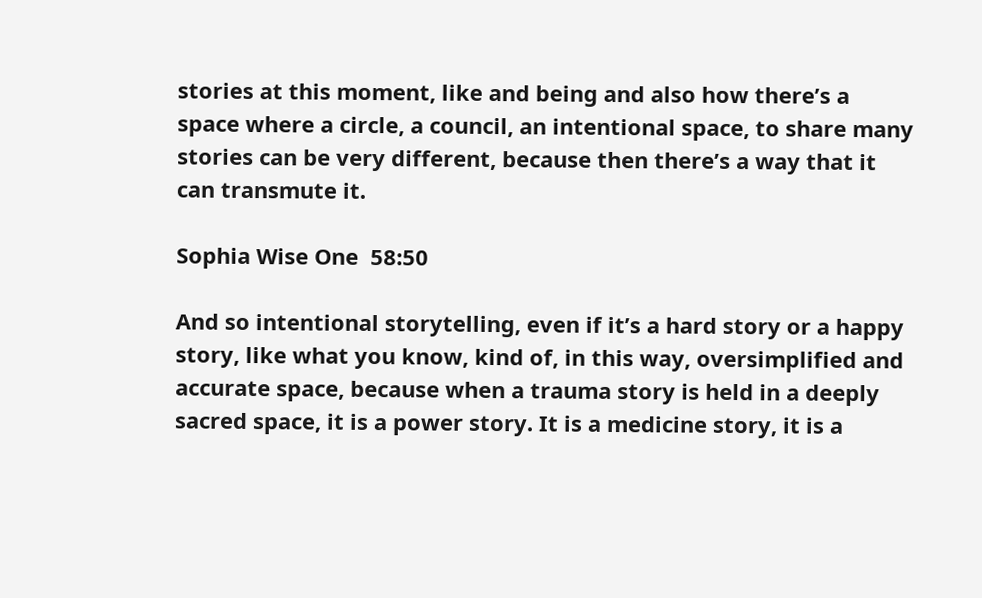stories at this moment, like and being and also how there’s a space where a circle, a council, an intentional space, to share many stories can be very different, because then there’s a way that it can transmute it.

Sophia Wise One  58:50

And so intentional storytelling, even if it’s a hard story or a happy story, like what you know, kind of, in this way, oversimplified and accurate space, because when a trauma story is held in a deeply sacred space, it is a power story. It is a medicine story, it is a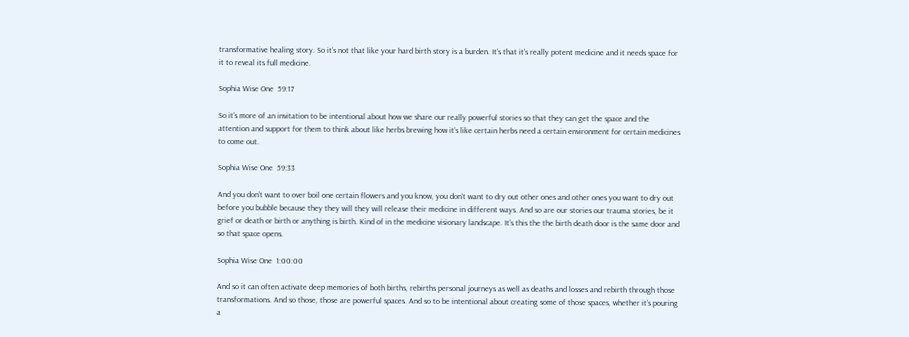transformative healing story. So it’s not that like your hard birth story is a burden. It’s that it’s really potent medicine and it needs space for it to reveal its full medicine.

Sophia Wise One  59:17

So it’s more of an invitation to be intentional about how we share our really powerful stories so that they can get the space and the attention and support for them to think about like herbs brewing how it’s like certain herbs need a certain environment for certain medicines to come out.

Sophia Wise One  59:33

And you don’t want to over boil one certain flowers and you know, you don’t want to dry out other ones and other ones you want to dry out before you bubble because they they will they will release their medicine in different ways. And so are our stories our trauma stories, be it grief or death or birth or anything is birth. Kind of in the medicine visionary landscape. It’s this the the birth death door is the same door and so that space opens.

Sophia Wise One  1:00:00

And so it can often activate deep memories of both births, rebirths personal journeys as well as deaths and losses and rebirth through those transformations. And so those, those are powerful spaces. And so to be intentional about creating some of those spaces, whether it’s pouring a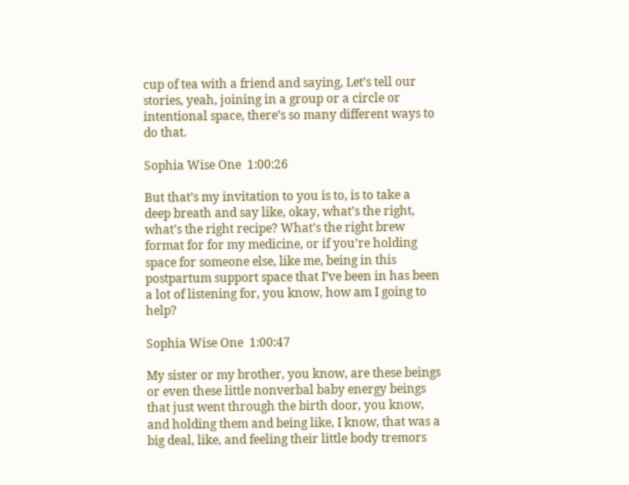cup of tea with a friend and saying, Let’s tell our stories, yeah, joining in a group or a circle or intentional space, there’s so many different ways to do that.

Sophia Wise One  1:00:26

But that’s my invitation to you is to, is to take a deep breath and say like, okay, what’s the right, what’s the right recipe? What’s the right brew format for for my medicine, or if you’re holding space for someone else, like me, being in this postpartum support space that I’ve been in has been a lot of listening for, you know, how am I going to help?

Sophia Wise One  1:00:47

My sister or my brother, you know, are these beings or even these little nonverbal baby energy beings that just went through the birth door, you know, and holding them and being like, I know, that was a big deal, like, and feeling their little body tremors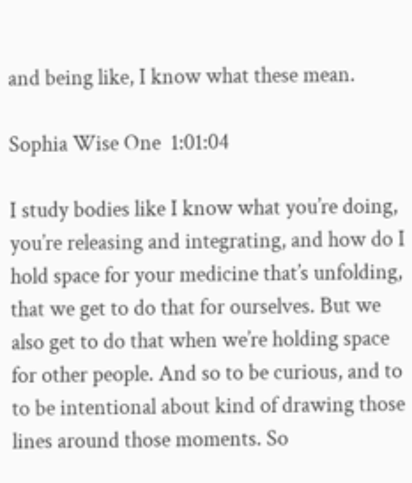and being like, I know what these mean.

Sophia Wise One  1:01:04

I study bodies like I know what you’re doing, you’re releasing and integrating, and how do I hold space for your medicine that’s unfolding, that we get to do that for ourselves. But we also get to do that when we’re holding space for other people. And so to be curious, and to to be intentional about kind of drawing those lines around those moments. So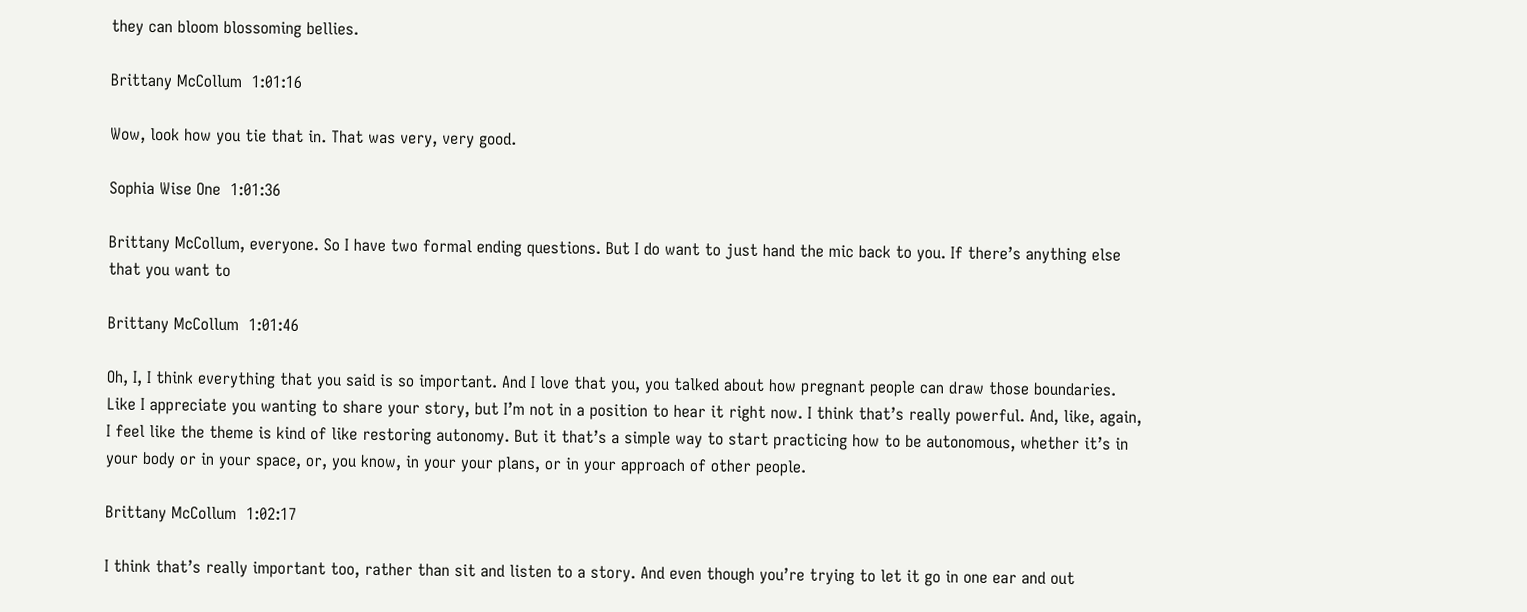they can bloom blossoming bellies.

Brittany McCollum  1:01:16

Wow, look how you tie that in. That was very, very good.

Sophia Wise One  1:01:36

Brittany McCollum, everyone. So I have two formal ending questions. But I do want to just hand the mic back to you. If there’s anything else that you want to

Brittany McCollum  1:01:46

Oh, I, I think everything that you said is so important. And I love that you, you talked about how pregnant people can draw those boundaries. Like I appreciate you wanting to share your story, but I’m not in a position to hear it right now. I think that’s really powerful. And, like, again, I feel like the theme is kind of like restoring autonomy. But it that’s a simple way to start practicing how to be autonomous, whether it’s in your body or in your space, or, you know, in your your plans, or in your approach of other people.

Brittany McCollum  1:02:17

I think that’s really important too, rather than sit and listen to a story. And even though you’re trying to let it go in one ear and out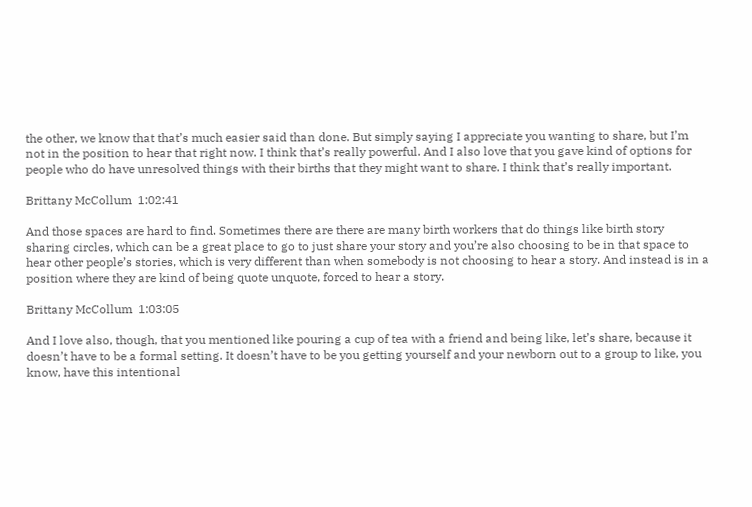the other, we know that that’s much easier said than done. But simply saying I appreciate you wanting to share, but I’m not in the position to hear that right now. I think that’s really powerful. And I also love that you gave kind of options for people who do have unresolved things with their births that they might want to share. I think that’s really important.

Brittany McCollum  1:02:41

And those spaces are hard to find. Sometimes there are there are many birth workers that do things like birth story sharing circles, which can be a great place to go to just share your story and you’re also choosing to be in that space to hear other people’s stories, which is very different than when somebody is not choosing to hear a story. And instead is in a position where they are kind of being quote unquote, forced to hear a story.

Brittany McCollum  1:03:05

And I love also, though, that you mentioned like pouring a cup of tea with a friend and being like, let’s share, because it doesn’t have to be a formal setting. It doesn’t have to be you getting yourself and your newborn out to a group to like, you know, have this intentional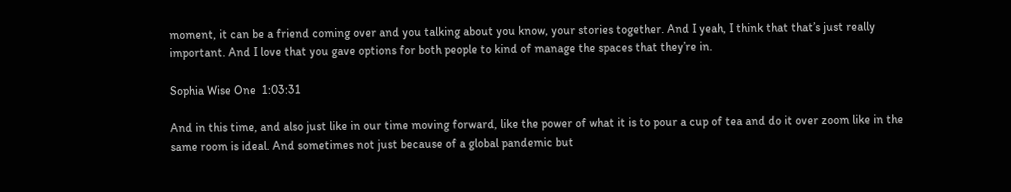moment, it can be a friend coming over and you talking about you know, your stories together. And I yeah, I think that that’s just really important. And I love that you gave options for both people to kind of manage the spaces that they’re in.

Sophia Wise One  1:03:31

And in this time, and also just like in our time moving forward, like the power of what it is to pour a cup of tea and do it over zoom like in the same room is ideal. And sometimes not just because of a global pandemic but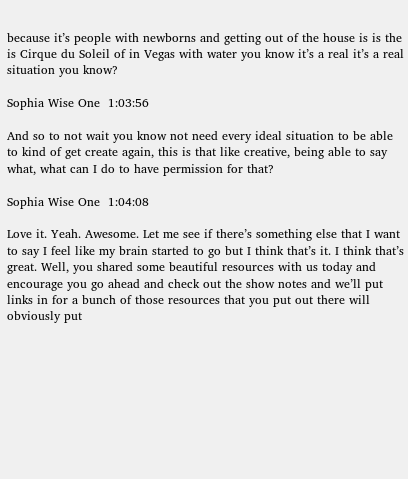because it’s people with newborns and getting out of the house is is the is Cirque du Soleil of in Vegas with water you know it’s a real it’s a real situation you know?

Sophia Wise One  1:03:56

And so to not wait you know not need every ideal situation to be able to kind of get create again, this is that like creative, being able to say what, what can I do to have permission for that?

Sophia Wise One  1:04:08

Love it. Yeah. Awesome. Let me see if there’s something else that I want to say I feel like my brain started to go but I think that’s it. I think that’s great. Well, you shared some beautiful resources with us today and encourage you go ahead and check out the show notes and we’ll put links in for a bunch of those resources that you put out there will obviously put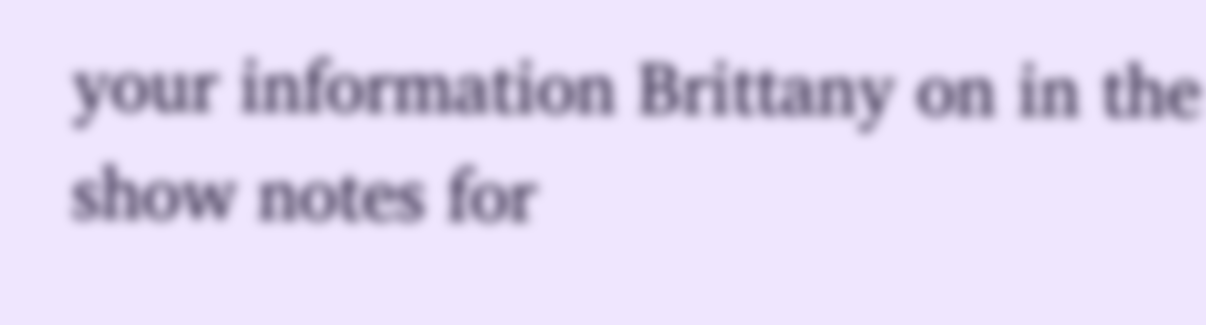your information Brittany on in the show notes for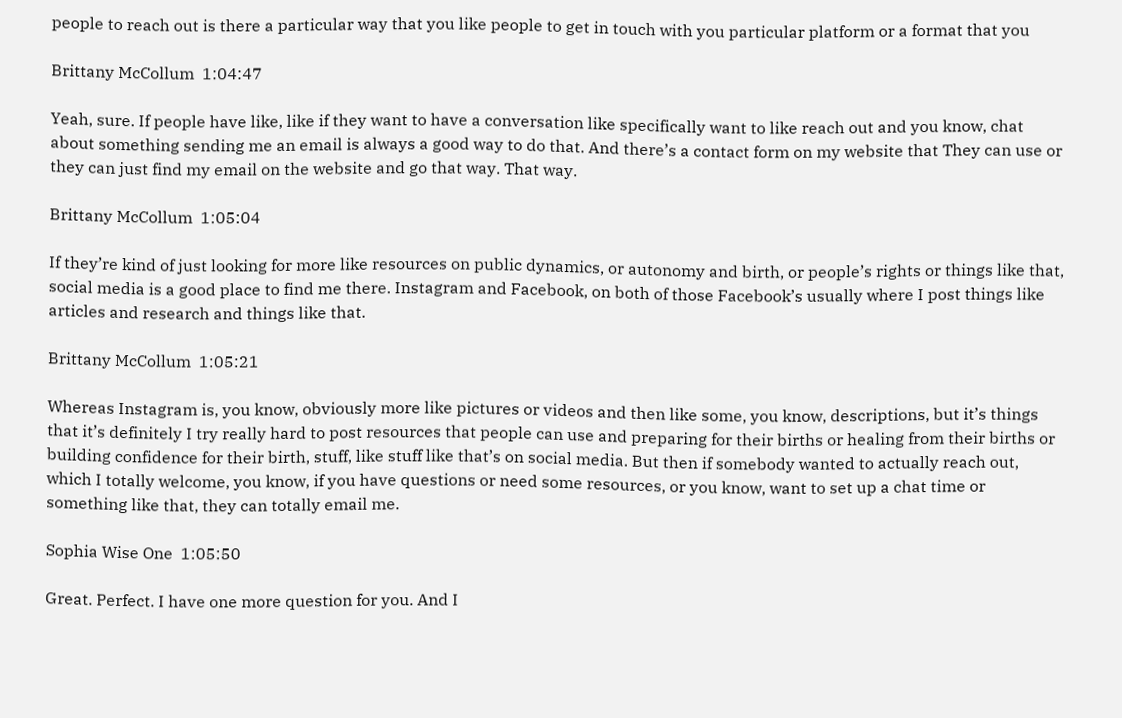people to reach out is there a particular way that you like people to get in touch with you particular platform or a format that you

Brittany McCollum  1:04:47

Yeah, sure. If people have like, like if they want to have a conversation like specifically want to like reach out and you know, chat about something sending me an email is always a good way to do that. And there’s a contact form on my website that They can use or they can just find my email on the website and go that way. That way.

Brittany McCollum  1:05:04

If they’re kind of just looking for more like resources on public dynamics, or autonomy and birth, or people’s rights or things like that, social media is a good place to find me there. Instagram and Facebook, on both of those Facebook’s usually where I post things like articles and research and things like that.

Brittany McCollum  1:05:21

Whereas Instagram is, you know, obviously more like pictures or videos and then like some, you know, descriptions, but it’s things that it’s definitely I try really hard to post resources that people can use and preparing for their births or healing from their births or building confidence for their birth, stuff, like stuff like that’s on social media. But then if somebody wanted to actually reach out, which I totally welcome, you know, if you have questions or need some resources, or you know, want to set up a chat time or something like that, they can totally email me.

Sophia Wise One  1:05:50

Great. Perfect. I have one more question for you. And I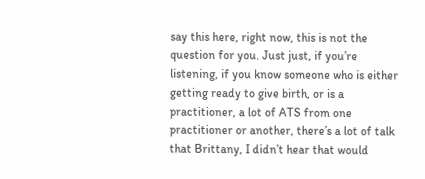say this here, right now, this is not the question for you. Just just, if you’re listening, if you know someone who is either getting ready to give birth, or is a practitioner, a lot of ATS from one practitioner or another, there’s a lot of talk that Brittany, I didn’t hear that would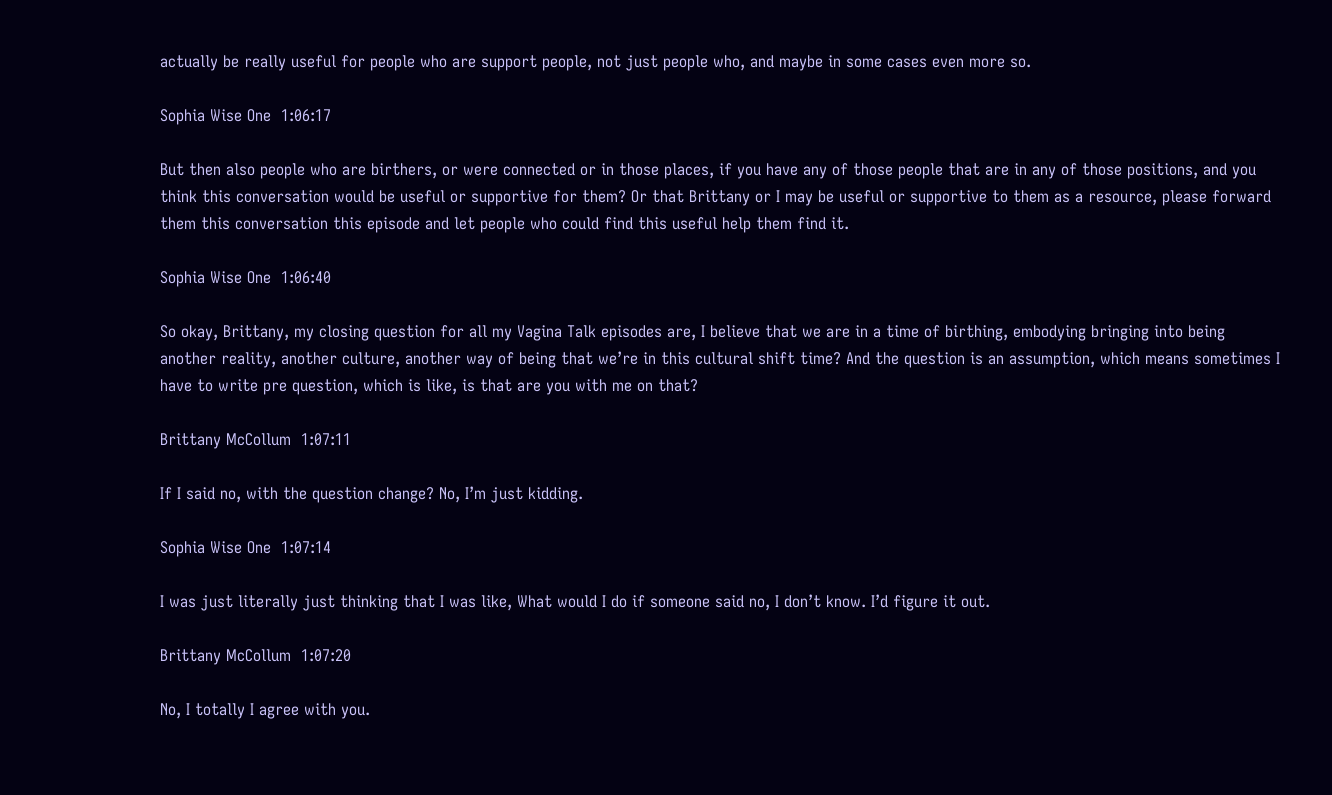actually be really useful for people who are support people, not just people who, and maybe in some cases even more so.

Sophia Wise One  1:06:17

But then also people who are birthers, or were connected or in those places, if you have any of those people that are in any of those positions, and you think this conversation would be useful or supportive for them? Or that Brittany or I may be useful or supportive to them as a resource, please forward them this conversation this episode and let people who could find this useful help them find it.

Sophia Wise One  1:06:40

So okay, Brittany, my closing question for all my Vagina Talk episodes are, I believe that we are in a time of birthing, embodying bringing into being another reality, another culture, another way of being that we’re in this cultural shift time? And the question is an assumption, which means sometimes I have to write pre question, which is like, is that are you with me on that?

Brittany McCollum  1:07:11

If I said no, with the question change? No, I’m just kidding.

Sophia Wise One  1:07:14

I was just literally just thinking that I was like, What would I do if someone said no, I don’t know. I’d figure it out.

Brittany McCollum  1:07:20

No, I totally I agree with you.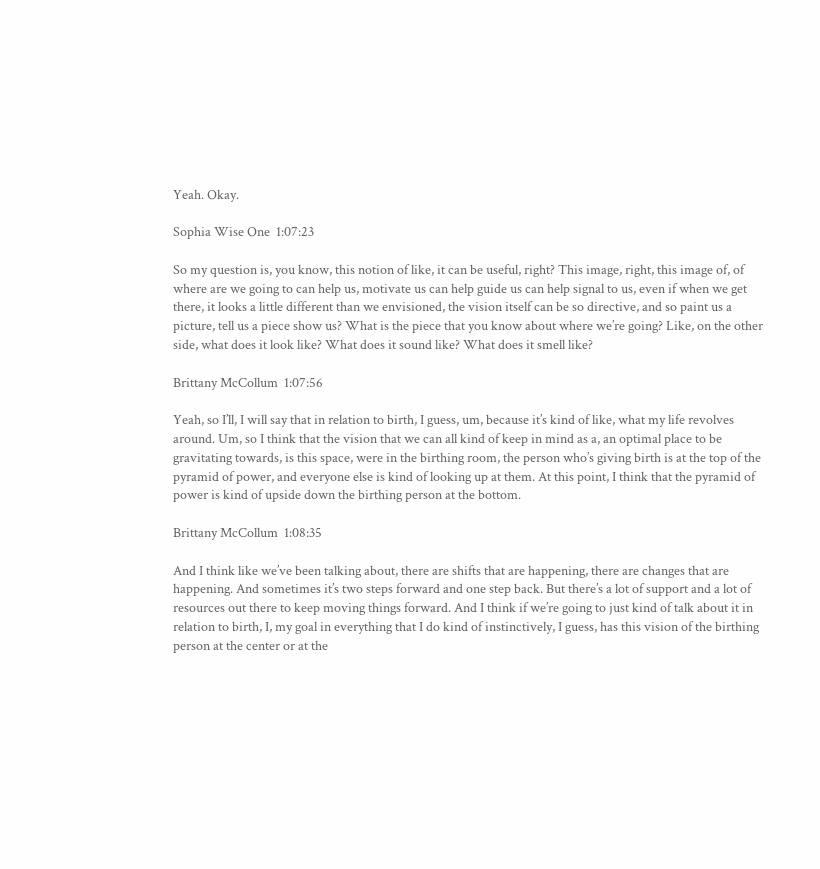Yeah. Okay.

Sophia Wise One  1:07:23

So my question is, you know, this notion of like, it can be useful, right? This image, right, this image of, of where are we going to can help us, motivate us can help guide us can help signal to us, even if when we get there, it looks a little different than we envisioned, the vision itself can be so directive, and so paint us a picture, tell us a piece show us? What is the piece that you know about where we’re going? Like, on the other side, what does it look like? What does it sound like? What does it smell like?

Brittany McCollum  1:07:56

Yeah, so I’ll, I will say that in relation to birth, I guess, um, because it’s kind of like, what my life revolves around. Um, so I think that the vision that we can all kind of keep in mind as a, an optimal place to be gravitating towards, is this space, were in the birthing room, the person who’s giving birth is at the top of the pyramid of power, and everyone else is kind of looking up at them. At this point, I think that the pyramid of power is kind of upside down the birthing person at the bottom.

Brittany McCollum  1:08:35

And I think like we’ve been talking about, there are shifts that are happening, there are changes that are happening. And sometimes it’s two steps forward and one step back. But there’s a lot of support and a lot of resources out there to keep moving things forward. And I think if we’re going to just kind of talk about it in relation to birth, I, my goal in everything that I do kind of instinctively, I guess, has this vision of the birthing person at the center or at the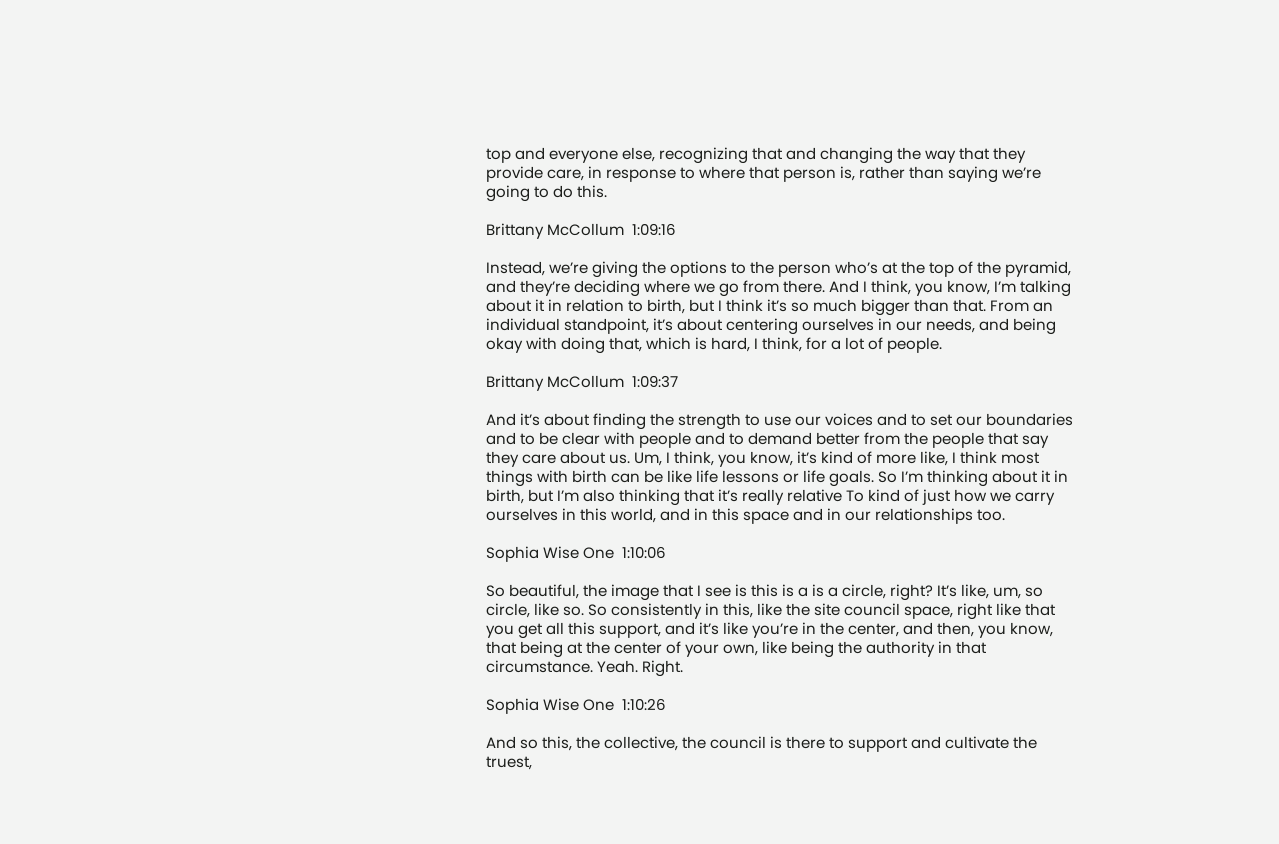top and everyone else, recognizing that and changing the way that they provide care, in response to where that person is, rather than saying we’re going to do this.

Brittany McCollum  1:09:16

Instead, we’re giving the options to the person who’s at the top of the pyramid, and they’re deciding where we go from there. And I think, you know, I’m talking about it in relation to birth, but I think it’s so much bigger than that. From an individual standpoint, it’s about centering ourselves in our needs, and being okay with doing that, which is hard, I think, for a lot of people.

Brittany McCollum  1:09:37

And it’s about finding the strength to use our voices and to set our boundaries and to be clear with people and to demand better from the people that say they care about us. Um, I think, you know, it’s kind of more like, I think most things with birth can be like life lessons or life goals. So I’m thinking about it in birth, but I’m also thinking that it’s really relative To kind of just how we carry ourselves in this world, and in this space and in our relationships too.

Sophia Wise One  1:10:06

So beautiful, the image that I see is this is a is a circle, right? It’s like, um, so circle, like so. So consistently in this, like the site council space, right like that you get all this support, and it’s like you’re in the center, and then, you know, that being at the center of your own, like being the authority in that circumstance. Yeah. Right.

Sophia Wise One  1:10:26

And so this, the collective, the council is there to support and cultivate the truest,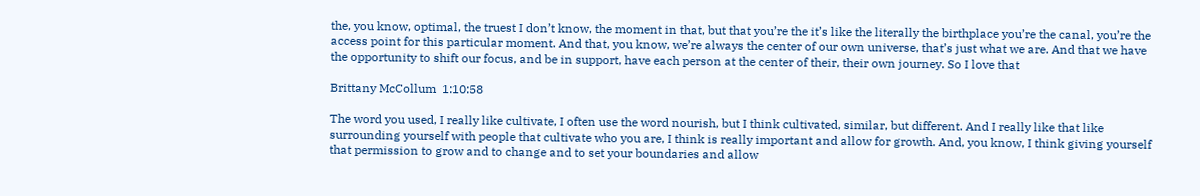the, you know, optimal, the truest I don’t know, the moment in that, but that you’re the it’s like the literally the birthplace you’re the canal, you’re the access point for this particular moment. And that, you know, we’re always the center of our own universe, that’s just what we are. And that we have the opportunity to shift our focus, and be in support, have each person at the center of their, their own journey. So I love that

Brittany McCollum  1:10:58

The word you used, I really like cultivate, I often use the word nourish, but I think cultivated, similar, but different. And I really like that like surrounding yourself with people that cultivate who you are, I think is really important and allow for growth. And, you know, I think giving yourself that permission to grow and to change and to set your boundaries and allow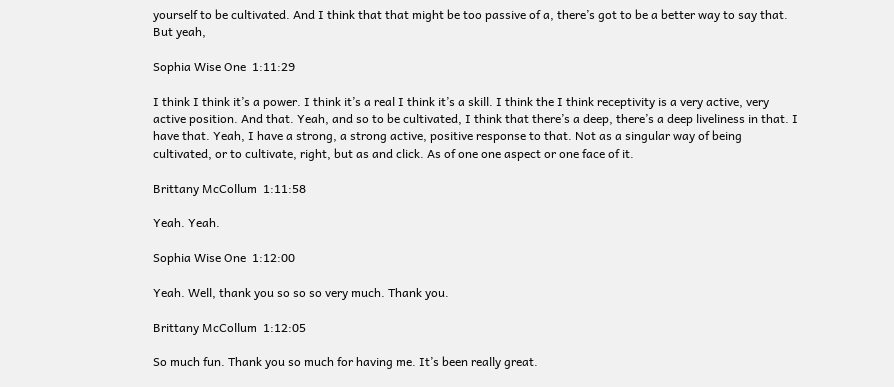yourself to be cultivated. And I think that that might be too passive of a, there’s got to be a better way to say that. But yeah,

Sophia Wise One  1:11:29

I think I think it’s a power. I think it’s a real I think it’s a skill. I think the I think receptivity is a very active, very active position. And that. Yeah, and so to be cultivated, I think that there’s a deep, there’s a deep liveliness in that. I have that. Yeah, I have a strong, a strong active, positive response to that. Not as a singular way of being cultivated, or to cultivate, right, but as and click. As of one one aspect or one face of it.

Brittany McCollum  1:11:58

Yeah. Yeah.

Sophia Wise One  1:12:00

Yeah. Well, thank you so so so very much. Thank you.

Brittany McCollum  1:12:05

So much fun. Thank you so much for having me. It’s been really great.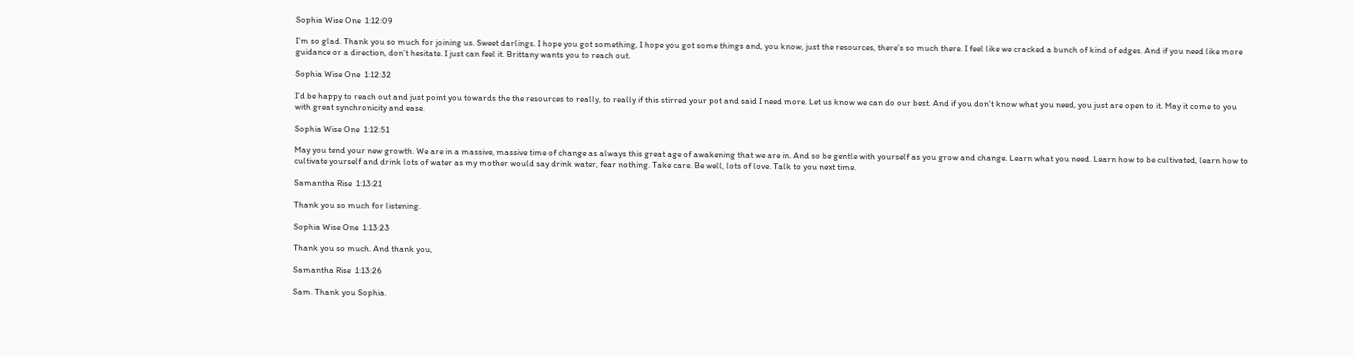Sophia Wise One  1:12:09

I’m so glad. Thank you so much for joining us. Sweet darlings. I hope you got something, I hope you got some things and, you know, just the resources, there’s so much there. I feel like we cracked a bunch of kind of edges. And if you need like more guidance or a direction, don’t hesitate. I just can feel it. Brittany wants you to reach out.

Sophia Wise One  1:12:32

I’d be happy to reach out and just point you towards the the resources to really, to really if this stirred your pot and said I need more. Let us know we can do our best. And if you don’t know what you need, you just are open to it. May it come to you with great synchronicity and ease.

Sophia Wise One  1:12:51

May you tend your new growth. We are in a massive, massive time of change as always this great age of awakening that we are in. And so be gentle with yourself as you grow and change. Learn what you need. Learn how to be cultivated, learn how to cultivate yourself and drink lots of water as my mother would say drink water, fear nothing. Take care. Be well, lots of love. Talk to you next time.

Samantha Rise  1:13:21

Thank you so much for listening.

Sophia Wise One  1:13:23

Thank you so much. And thank you,

Samantha Rise  1:13:26

Sam. Thank you Sophia.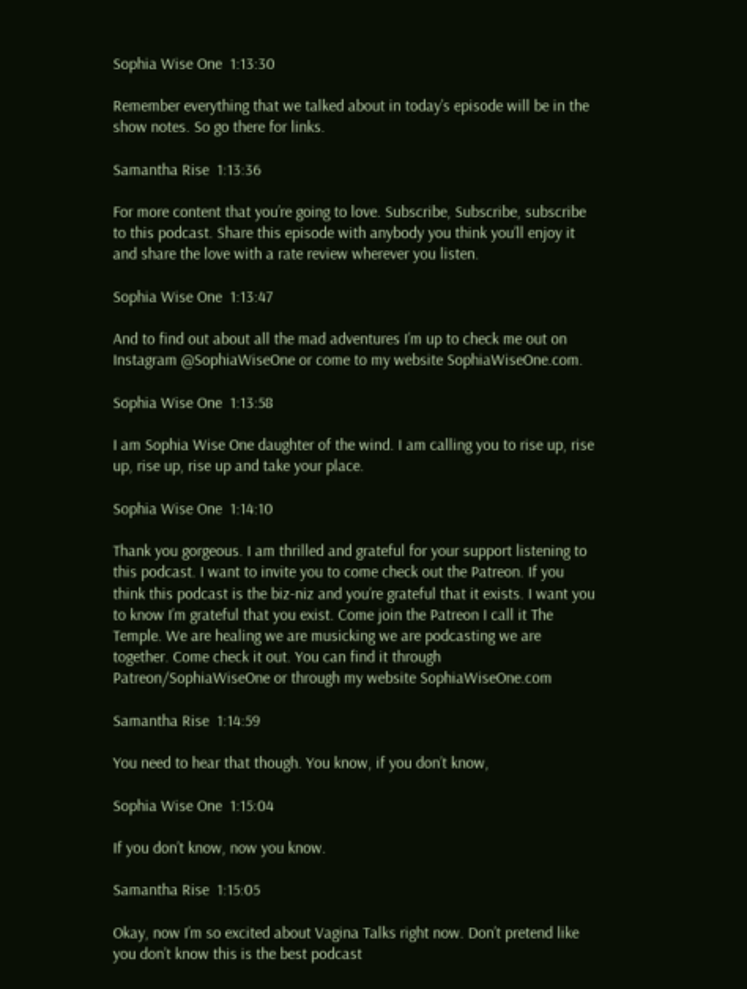Sophia Wise One  1:13:30

Remember everything that we talked about in today’s episode will be in the show notes. So go there for links.

Samantha Rise  1:13:36

For more content that you’re going to love. Subscribe, Subscribe, subscribe to this podcast. Share this episode with anybody you think you’ll enjoy it and share the love with a rate review wherever you listen.

Sophia Wise One  1:13:47

And to find out about all the mad adventures I’m up to check me out on Instagram @SophiaWiseOne or come to my website SophiaWiseOne.com.

Sophia Wise One  1:13:58

I am Sophia Wise One daughter of the wind. I am calling you to rise up, rise up, rise up, rise up and take your place.

Sophia Wise One  1:14:10

Thank you gorgeous. I am thrilled and grateful for your support listening to this podcast. I want to invite you to come check out the Patreon. If you think this podcast is the biz-niz and you’re grateful that it exists. I want you to know I’m grateful that you exist. Come join the Patreon I call it The Temple. We are healing we are musicking we are podcasting we are together. Come check it out. You can find it through Patreon/SophiaWiseOne or through my website SophiaWiseOne.com

Samantha Rise  1:14:59

You need to hear that though. You know, if you don’t know,

Sophia Wise One  1:15:04

If you don’t know, now you know.

Samantha Rise  1:15:05

Okay, now I’m so excited about Vagina Talks right now. Don’t pretend like you don’t know this is the best podcast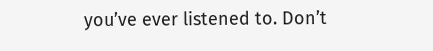you’ve ever listened to. Don’t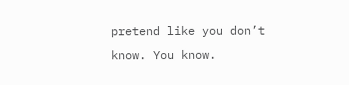pretend like you don’t know. You know.